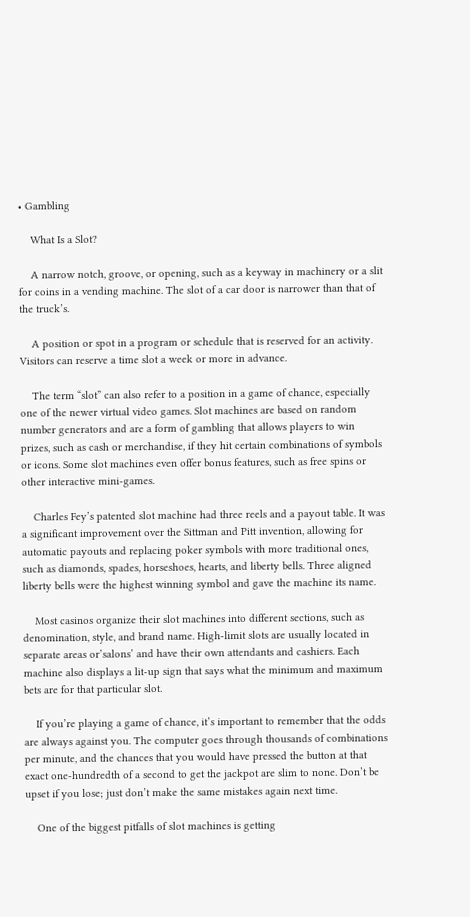• Gambling

    What Is a Slot?

    A narrow notch, groove, or opening, such as a keyway in machinery or a slit for coins in a vending machine. The slot of a car door is narrower than that of the truck’s.

    A position or spot in a program or schedule that is reserved for an activity. Visitors can reserve a time slot a week or more in advance.

    The term “slot” can also refer to a position in a game of chance, especially one of the newer virtual video games. Slot machines are based on random number generators and are a form of gambling that allows players to win prizes, such as cash or merchandise, if they hit certain combinations of symbols or icons. Some slot machines even offer bonus features, such as free spins or other interactive mini-games.

    Charles Fey’s patented slot machine had three reels and a payout table. It was a significant improvement over the Sittman and Pitt invention, allowing for automatic payouts and replacing poker symbols with more traditional ones, such as diamonds, spades, horseshoes, hearts, and liberty bells. Three aligned liberty bells were the highest winning symbol and gave the machine its name.

    Most casinos organize their slot machines into different sections, such as denomination, style, and brand name. High-limit slots are usually located in separate areas or’salons’ and have their own attendants and cashiers. Each machine also displays a lit-up sign that says what the minimum and maximum bets are for that particular slot.

    If you’re playing a game of chance, it’s important to remember that the odds are always against you. The computer goes through thousands of combinations per minute, and the chances that you would have pressed the button at that exact one-hundredth of a second to get the jackpot are slim to none. Don’t be upset if you lose; just don’t make the same mistakes again next time.

    One of the biggest pitfalls of slot machines is getting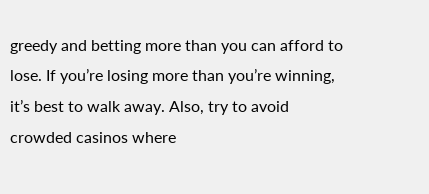greedy and betting more than you can afford to lose. If you’re losing more than you’re winning, it’s best to walk away. Also, try to avoid crowded casinos where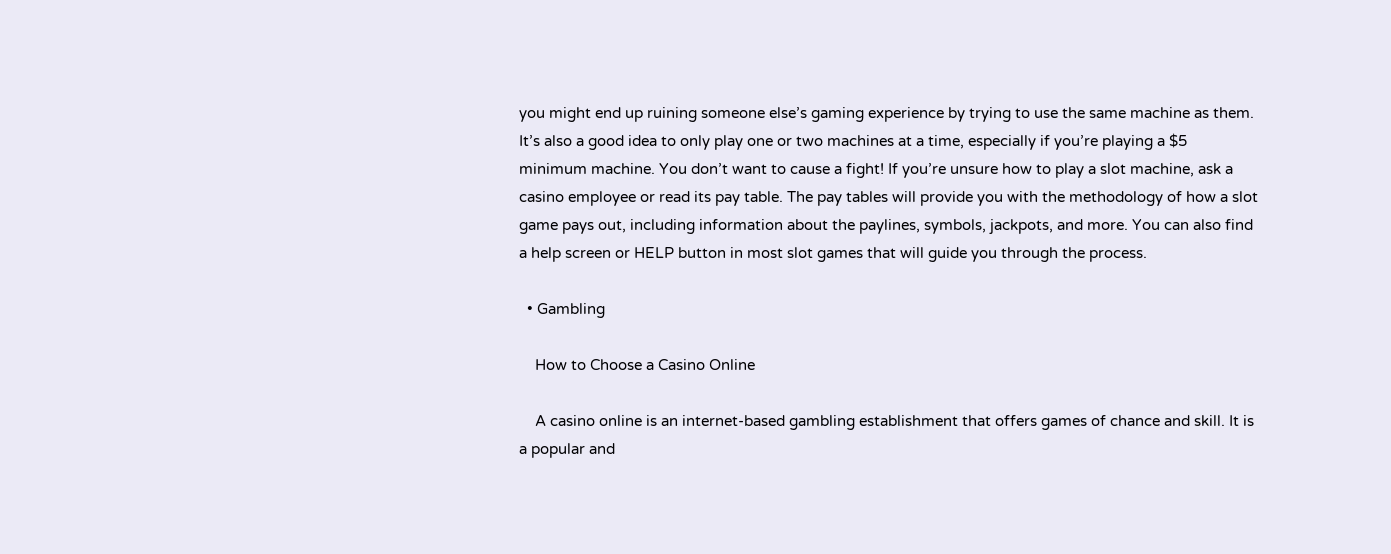you might end up ruining someone else’s gaming experience by trying to use the same machine as them. It’s also a good idea to only play one or two machines at a time, especially if you’re playing a $5 minimum machine. You don’t want to cause a fight! If you’re unsure how to play a slot machine, ask a casino employee or read its pay table. The pay tables will provide you with the methodology of how a slot game pays out, including information about the paylines, symbols, jackpots, and more. You can also find a help screen or HELP button in most slot games that will guide you through the process.

  • Gambling

    How to Choose a Casino Online

    A casino online is an internet-based gambling establishment that offers games of chance and skill. It is a popular and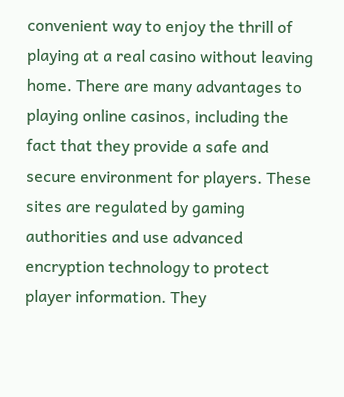convenient way to enjoy the thrill of playing at a real casino without leaving home. There are many advantages to playing online casinos, including the fact that they provide a safe and secure environment for players. These sites are regulated by gaming authorities and use advanced encryption technology to protect player information. They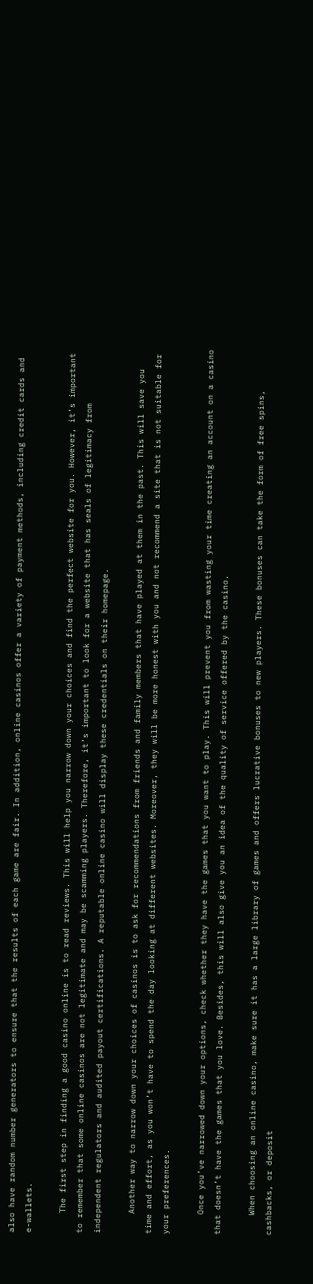also have random number generators to ensure that the results of each game are fair. In addition, online casinos offer a variety of payment methods, including credit cards and e-wallets.

    The first step in finding a good casino online is to read reviews. This will help you narrow down your choices and find the perfect website for you. However, it’s important to remember that some online casinos are not legitimate and may be scamming players. Therefore, it’s important to look for a website that has seals of legitimacy from independent regulators and audited payout certifications. A reputable online casino will display these credentials on their homepage.

    Another way to narrow down your choices of casinos is to ask for recommendations from friends and family members that have played at them in the past. This will save you time and effort, as you won’t have to spend the day looking at different websites. Moreover, they will be more honest with you and not recommend a site that is not suitable for your preferences.

    Once you’ve narrowed down your options, check whether they have the games that you want to play. This will prevent you from wasting your time creating an account on a casino that doesn’t have the games that you love. Besides, this will also give you an idea of the quality of service offered by the casino.

    When choosing an online casino, make sure it has a large library of games and offers lucrative bonuses to new players. These bonuses can take the form of free spins, cashbacks, or deposit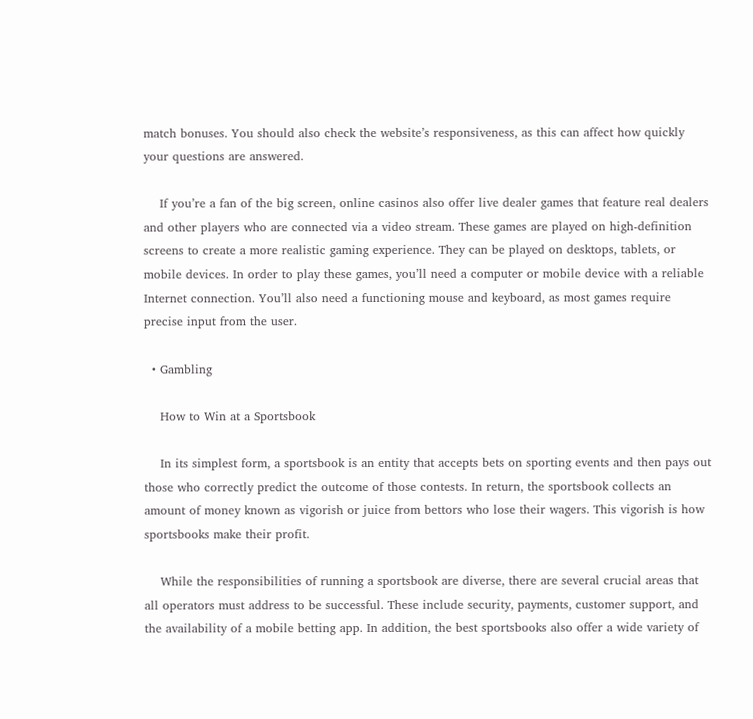match bonuses. You should also check the website’s responsiveness, as this can affect how quickly your questions are answered.

    If you’re a fan of the big screen, online casinos also offer live dealer games that feature real dealers and other players who are connected via a video stream. These games are played on high-definition screens to create a more realistic gaming experience. They can be played on desktops, tablets, or mobile devices. In order to play these games, you’ll need a computer or mobile device with a reliable Internet connection. You’ll also need a functioning mouse and keyboard, as most games require precise input from the user.

  • Gambling

    How to Win at a Sportsbook

    In its simplest form, a sportsbook is an entity that accepts bets on sporting events and then pays out those who correctly predict the outcome of those contests. In return, the sportsbook collects an amount of money known as vigorish or juice from bettors who lose their wagers. This vigorish is how sportsbooks make their profit.

    While the responsibilities of running a sportsbook are diverse, there are several crucial areas that all operators must address to be successful. These include security, payments, customer support, and the availability of a mobile betting app. In addition, the best sportsbooks also offer a wide variety of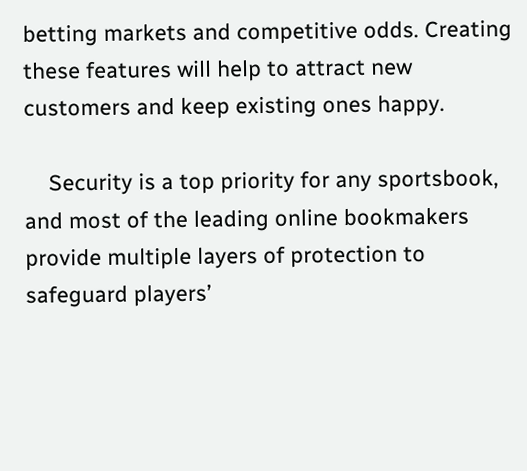betting markets and competitive odds. Creating these features will help to attract new customers and keep existing ones happy.

    Security is a top priority for any sportsbook, and most of the leading online bookmakers provide multiple layers of protection to safeguard players’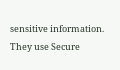sensitive information. They use Secure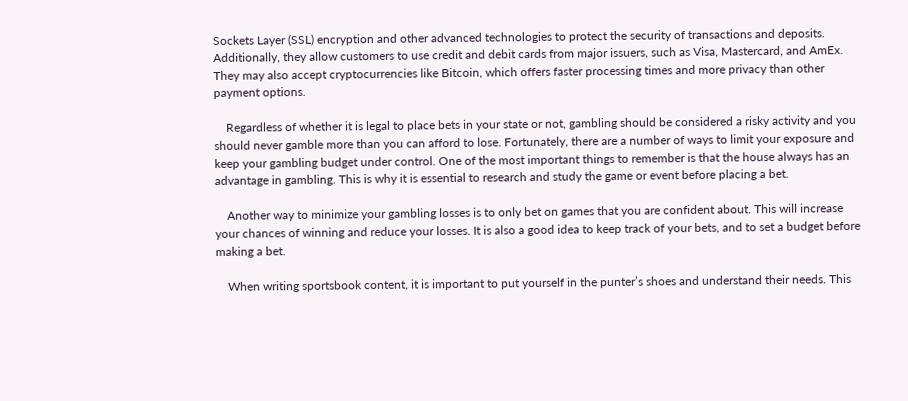Sockets Layer (SSL) encryption and other advanced technologies to protect the security of transactions and deposits. Additionally, they allow customers to use credit and debit cards from major issuers, such as Visa, Mastercard, and AmEx. They may also accept cryptocurrencies like Bitcoin, which offers faster processing times and more privacy than other payment options.

    Regardless of whether it is legal to place bets in your state or not, gambling should be considered a risky activity and you should never gamble more than you can afford to lose. Fortunately, there are a number of ways to limit your exposure and keep your gambling budget under control. One of the most important things to remember is that the house always has an advantage in gambling. This is why it is essential to research and study the game or event before placing a bet.

    Another way to minimize your gambling losses is to only bet on games that you are confident about. This will increase your chances of winning and reduce your losses. It is also a good idea to keep track of your bets, and to set a budget before making a bet.

    When writing sportsbook content, it is important to put yourself in the punter’s shoes and understand their needs. This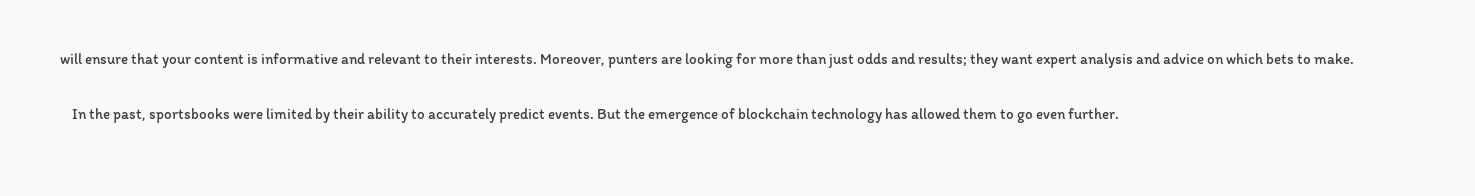will ensure that your content is informative and relevant to their interests. Moreover, punters are looking for more than just odds and results; they want expert analysis and advice on which bets to make.

    In the past, sportsbooks were limited by their ability to accurately predict events. But the emergence of blockchain technology has allowed them to go even further.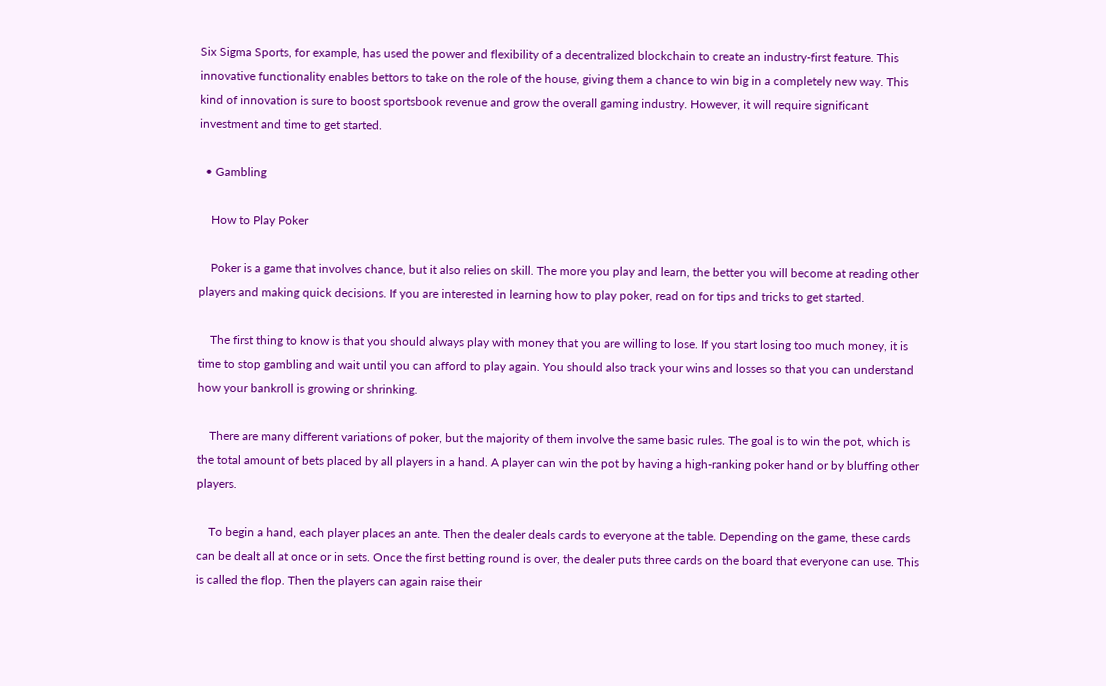Six Sigma Sports, for example, has used the power and flexibility of a decentralized blockchain to create an industry-first feature. This innovative functionality enables bettors to take on the role of the house, giving them a chance to win big in a completely new way. This kind of innovation is sure to boost sportsbook revenue and grow the overall gaming industry. However, it will require significant investment and time to get started.

  • Gambling

    How to Play Poker

    Poker is a game that involves chance, but it also relies on skill. The more you play and learn, the better you will become at reading other players and making quick decisions. If you are interested in learning how to play poker, read on for tips and tricks to get started.

    The first thing to know is that you should always play with money that you are willing to lose. If you start losing too much money, it is time to stop gambling and wait until you can afford to play again. You should also track your wins and losses so that you can understand how your bankroll is growing or shrinking.

    There are many different variations of poker, but the majority of them involve the same basic rules. The goal is to win the pot, which is the total amount of bets placed by all players in a hand. A player can win the pot by having a high-ranking poker hand or by bluffing other players.

    To begin a hand, each player places an ante. Then the dealer deals cards to everyone at the table. Depending on the game, these cards can be dealt all at once or in sets. Once the first betting round is over, the dealer puts three cards on the board that everyone can use. This is called the flop. Then the players can again raise their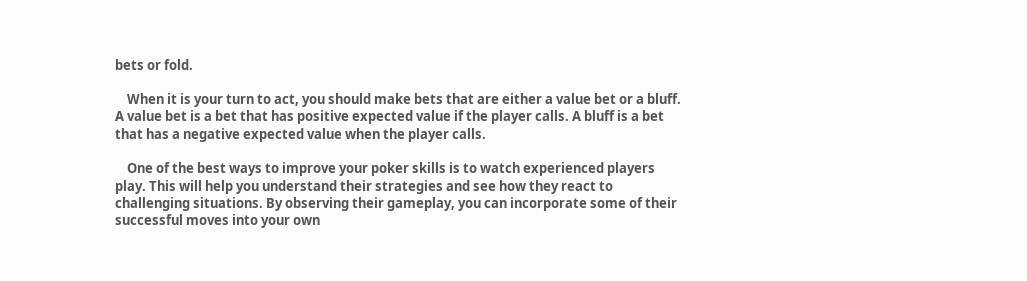bets or fold.

    When it is your turn to act, you should make bets that are either a value bet or a bluff. A value bet is a bet that has positive expected value if the player calls. A bluff is a bet that has a negative expected value when the player calls.

    One of the best ways to improve your poker skills is to watch experienced players play. This will help you understand their strategies and see how they react to challenging situations. By observing their gameplay, you can incorporate some of their successful moves into your own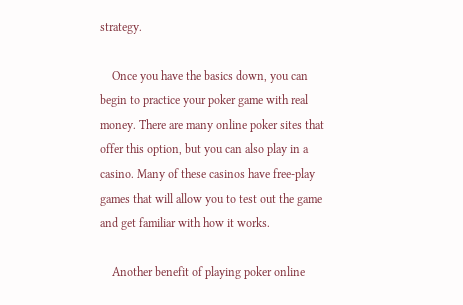strategy.

    Once you have the basics down, you can begin to practice your poker game with real money. There are many online poker sites that offer this option, but you can also play in a casino. Many of these casinos have free-play games that will allow you to test out the game and get familiar with how it works.

    Another benefit of playing poker online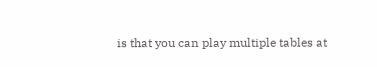is that you can play multiple tables at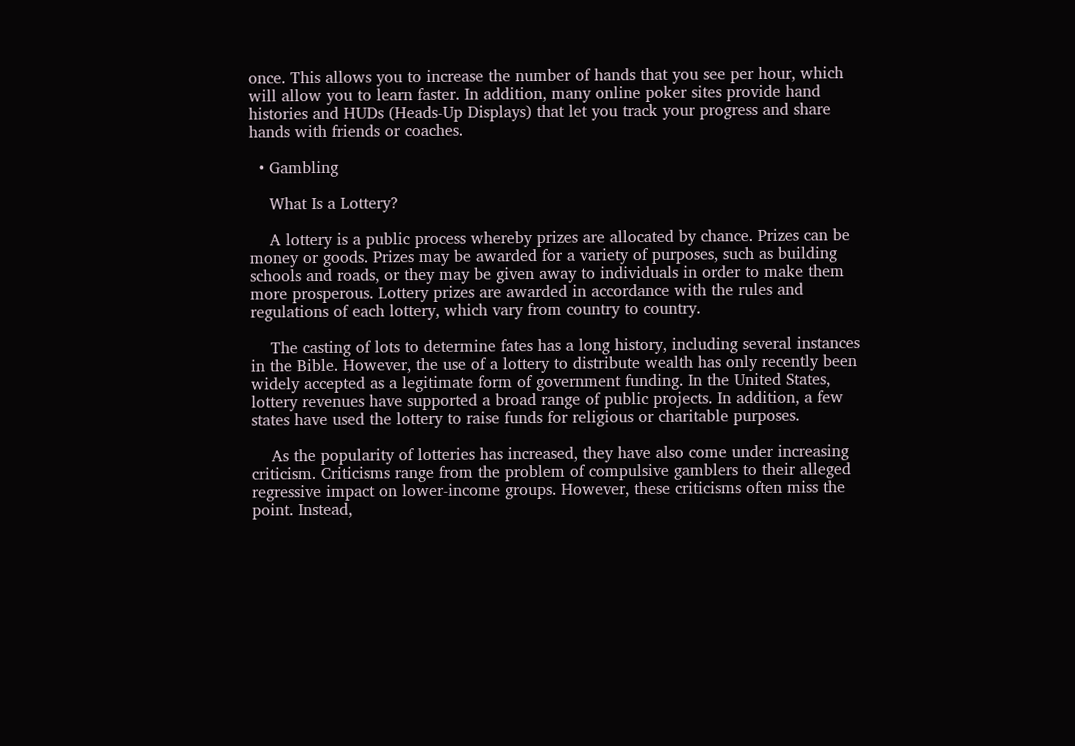once. This allows you to increase the number of hands that you see per hour, which will allow you to learn faster. In addition, many online poker sites provide hand histories and HUDs (Heads-Up Displays) that let you track your progress and share hands with friends or coaches.

  • Gambling

    What Is a Lottery?

    A lottery is a public process whereby prizes are allocated by chance. Prizes can be money or goods. Prizes may be awarded for a variety of purposes, such as building schools and roads, or they may be given away to individuals in order to make them more prosperous. Lottery prizes are awarded in accordance with the rules and regulations of each lottery, which vary from country to country.

    The casting of lots to determine fates has a long history, including several instances in the Bible. However, the use of a lottery to distribute wealth has only recently been widely accepted as a legitimate form of government funding. In the United States, lottery revenues have supported a broad range of public projects. In addition, a few states have used the lottery to raise funds for religious or charitable purposes.

    As the popularity of lotteries has increased, they have also come under increasing criticism. Criticisms range from the problem of compulsive gamblers to their alleged regressive impact on lower-income groups. However, these criticisms often miss the point. Instead,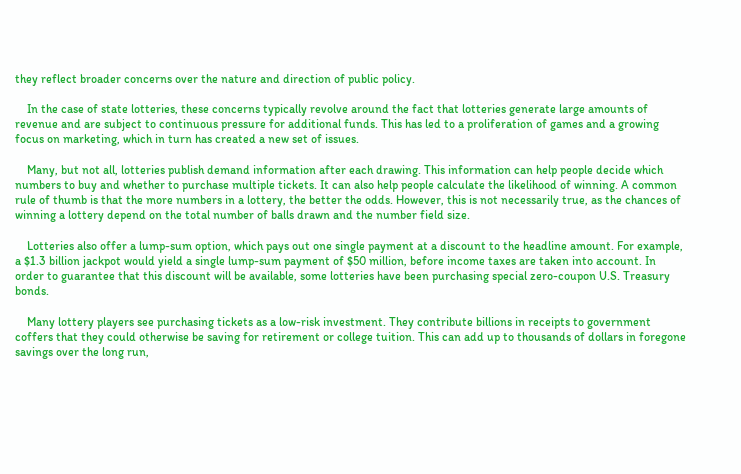they reflect broader concerns over the nature and direction of public policy.

    In the case of state lotteries, these concerns typically revolve around the fact that lotteries generate large amounts of revenue and are subject to continuous pressure for additional funds. This has led to a proliferation of games and a growing focus on marketing, which in turn has created a new set of issues.

    Many, but not all, lotteries publish demand information after each drawing. This information can help people decide which numbers to buy and whether to purchase multiple tickets. It can also help people calculate the likelihood of winning. A common rule of thumb is that the more numbers in a lottery, the better the odds. However, this is not necessarily true, as the chances of winning a lottery depend on the total number of balls drawn and the number field size.

    Lotteries also offer a lump-sum option, which pays out one single payment at a discount to the headline amount. For example, a $1.3 billion jackpot would yield a single lump-sum payment of $50 million, before income taxes are taken into account. In order to guarantee that this discount will be available, some lotteries have been purchasing special zero-coupon U.S. Treasury bonds.

    Many lottery players see purchasing tickets as a low-risk investment. They contribute billions in receipts to government coffers that they could otherwise be saving for retirement or college tuition. This can add up to thousands of dollars in foregone savings over the long run,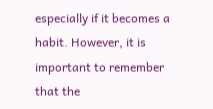especially if it becomes a habit. However, it is important to remember that the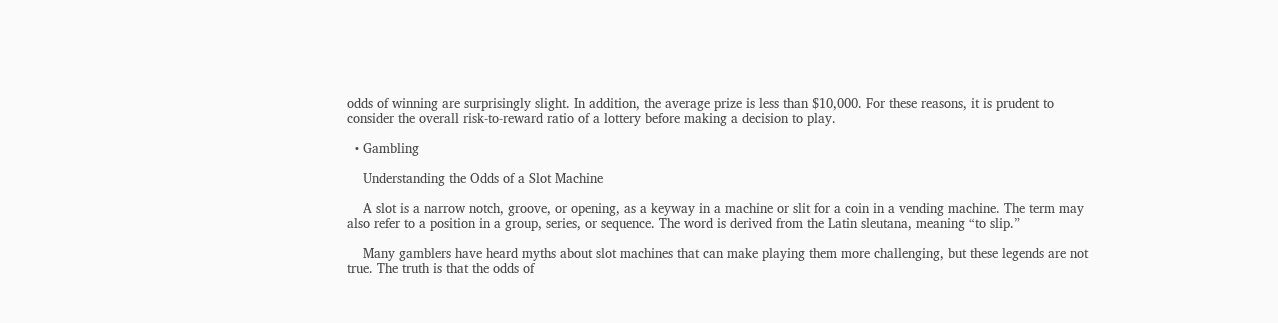odds of winning are surprisingly slight. In addition, the average prize is less than $10,000. For these reasons, it is prudent to consider the overall risk-to-reward ratio of a lottery before making a decision to play.

  • Gambling

    Understanding the Odds of a Slot Machine

    A slot is a narrow notch, groove, or opening, as a keyway in a machine or slit for a coin in a vending machine. The term may also refer to a position in a group, series, or sequence. The word is derived from the Latin sleutana, meaning “to slip.”

    Many gamblers have heard myths about slot machines that can make playing them more challenging, but these legends are not true. The truth is that the odds of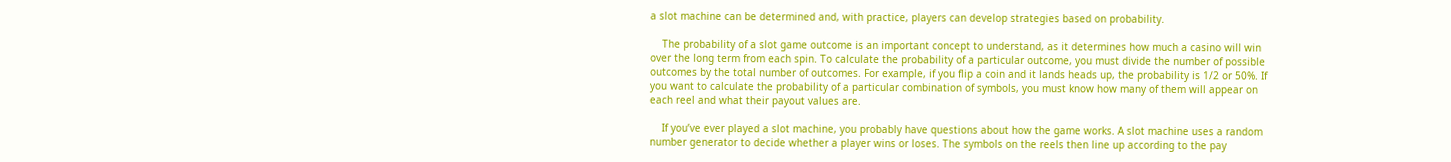a slot machine can be determined and, with practice, players can develop strategies based on probability.

    The probability of a slot game outcome is an important concept to understand, as it determines how much a casino will win over the long term from each spin. To calculate the probability of a particular outcome, you must divide the number of possible outcomes by the total number of outcomes. For example, if you flip a coin and it lands heads up, the probability is 1/2 or 50%. If you want to calculate the probability of a particular combination of symbols, you must know how many of them will appear on each reel and what their payout values are.

    If you’ve ever played a slot machine, you probably have questions about how the game works. A slot machine uses a random number generator to decide whether a player wins or loses. The symbols on the reels then line up according to the pay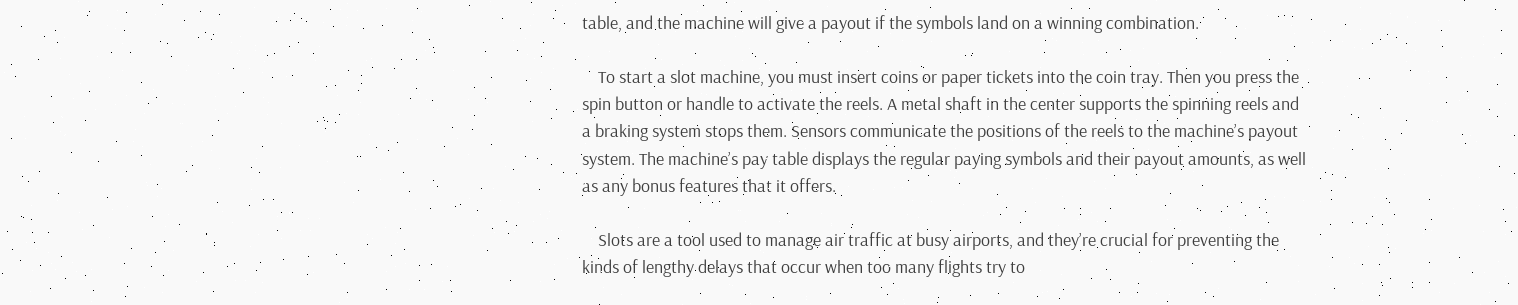table, and the machine will give a payout if the symbols land on a winning combination.

    To start a slot machine, you must insert coins or paper tickets into the coin tray. Then you press the spin button or handle to activate the reels. A metal shaft in the center supports the spinning reels and a braking system stops them. Sensors communicate the positions of the reels to the machine’s payout system. The machine’s pay table displays the regular paying symbols and their payout amounts, as well as any bonus features that it offers.

    Slots are a tool used to manage air traffic at busy airports, and they’re crucial for preventing the kinds of lengthy delays that occur when too many flights try to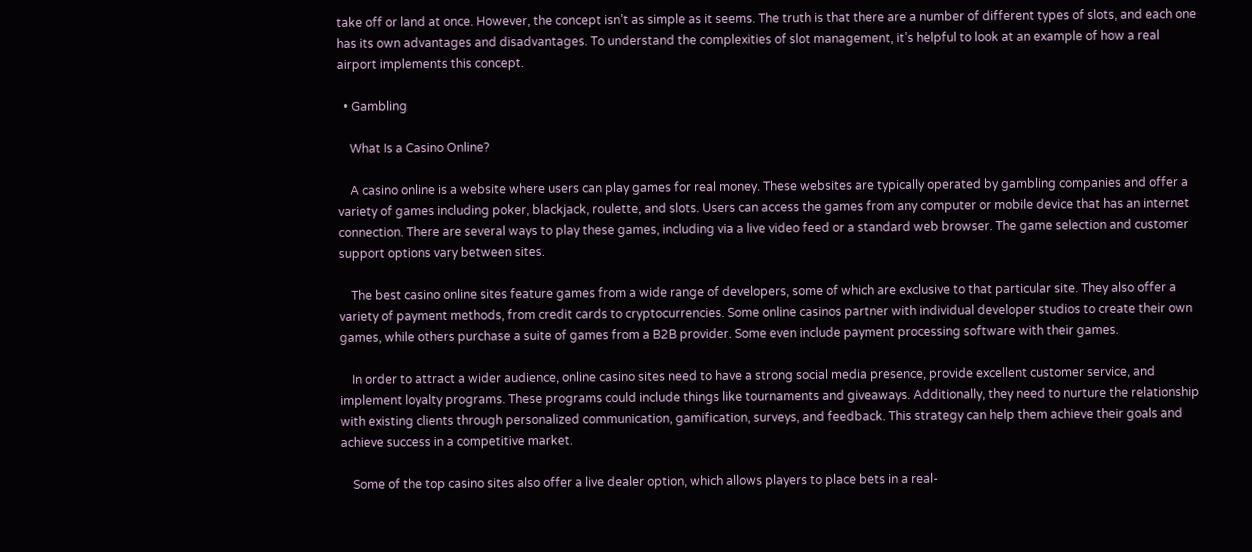take off or land at once. However, the concept isn’t as simple as it seems. The truth is that there are a number of different types of slots, and each one has its own advantages and disadvantages. To understand the complexities of slot management, it’s helpful to look at an example of how a real airport implements this concept.

  • Gambling

    What Is a Casino Online?

    A casino online is a website where users can play games for real money. These websites are typically operated by gambling companies and offer a variety of games including poker, blackjack, roulette, and slots. Users can access the games from any computer or mobile device that has an internet connection. There are several ways to play these games, including via a live video feed or a standard web browser. The game selection and customer support options vary between sites.

    The best casino online sites feature games from a wide range of developers, some of which are exclusive to that particular site. They also offer a variety of payment methods, from credit cards to cryptocurrencies. Some online casinos partner with individual developer studios to create their own games, while others purchase a suite of games from a B2B provider. Some even include payment processing software with their games.

    In order to attract a wider audience, online casino sites need to have a strong social media presence, provide excellent customer service, and implement loyalty programs. These programs could include things like tournaments and giveaways. Additionally, they need to nurture the relationship with existing clients through personalized communication, gamification, surveys, and feedback. This strategy can help them achieve their goals and achieve success in a competitive market.

    Some of the top casino sites also offer a live dealer option, which allows players to place bets in a real-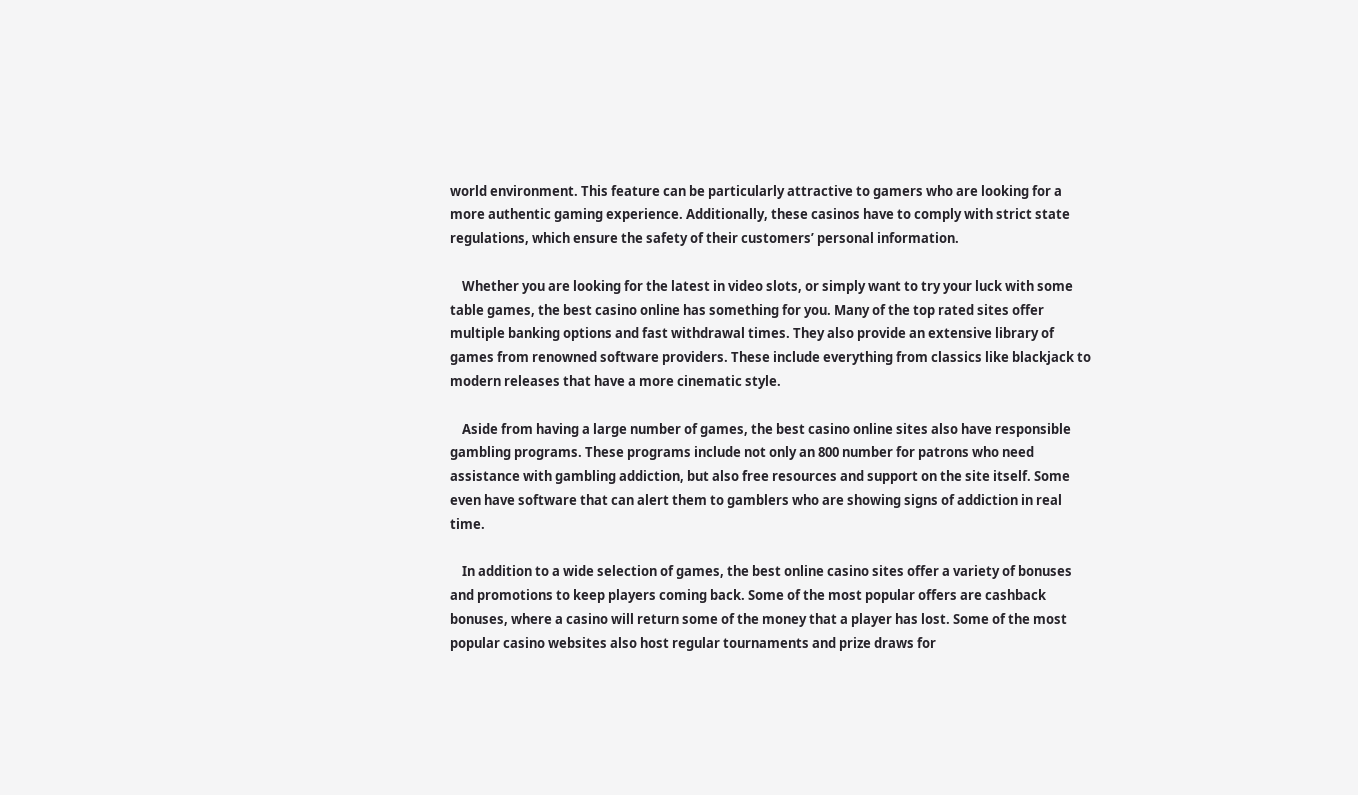world environment. This feature can be particularly attractive to gamers who are looking for a more authentic gaming experience. Additionally, these casinos have to comply with strict state regulations, which ensure the safety of their customers’ personal information.

    Whether you are looking for the latest in video slots, or simply want to try your luck with some table games, the best casino online has something for you. Many of the top rated sites offer multiple banking options and fast withdrawal times. They also provide an extensive library of games from renowned software providers. These include everything from classics like blackjack to modern releases that have a more cinematic style.

    Aside from having a large number of games, the best casino online sites also have responsible gambling programs. These programs include not only an 800 number for patrons who need assistance with gambling addiction, but also free resources and support on the site itself. Some even have software that can alert them to gamblers who are showing signs of addiction in real time.

    In addition to a wide selection of games, the best online casino sites offer a variety of bonuses and promotions to keep players coming back. Some of the most popular offers are cashback bonuses, where a casino will return some of the money that a player has lost. Some of the most popular casino websites also host regular tournaments and prize draws for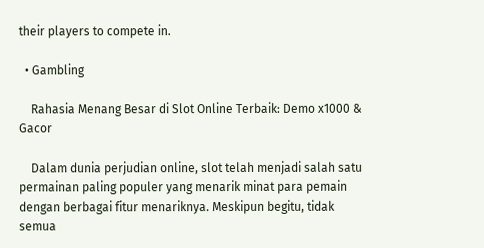their players to compete in.

  • Gambling

    Rahasia Menang Besar di Slot Online Terbaik: Demo x1000 & Gacor

    Dalam dunia perjudian online, slot telah menjadi salah satu permainan paling populer yang menarik minat para pemain dengan berbagai fitur menariknya. Meskipun begitu, tidak semua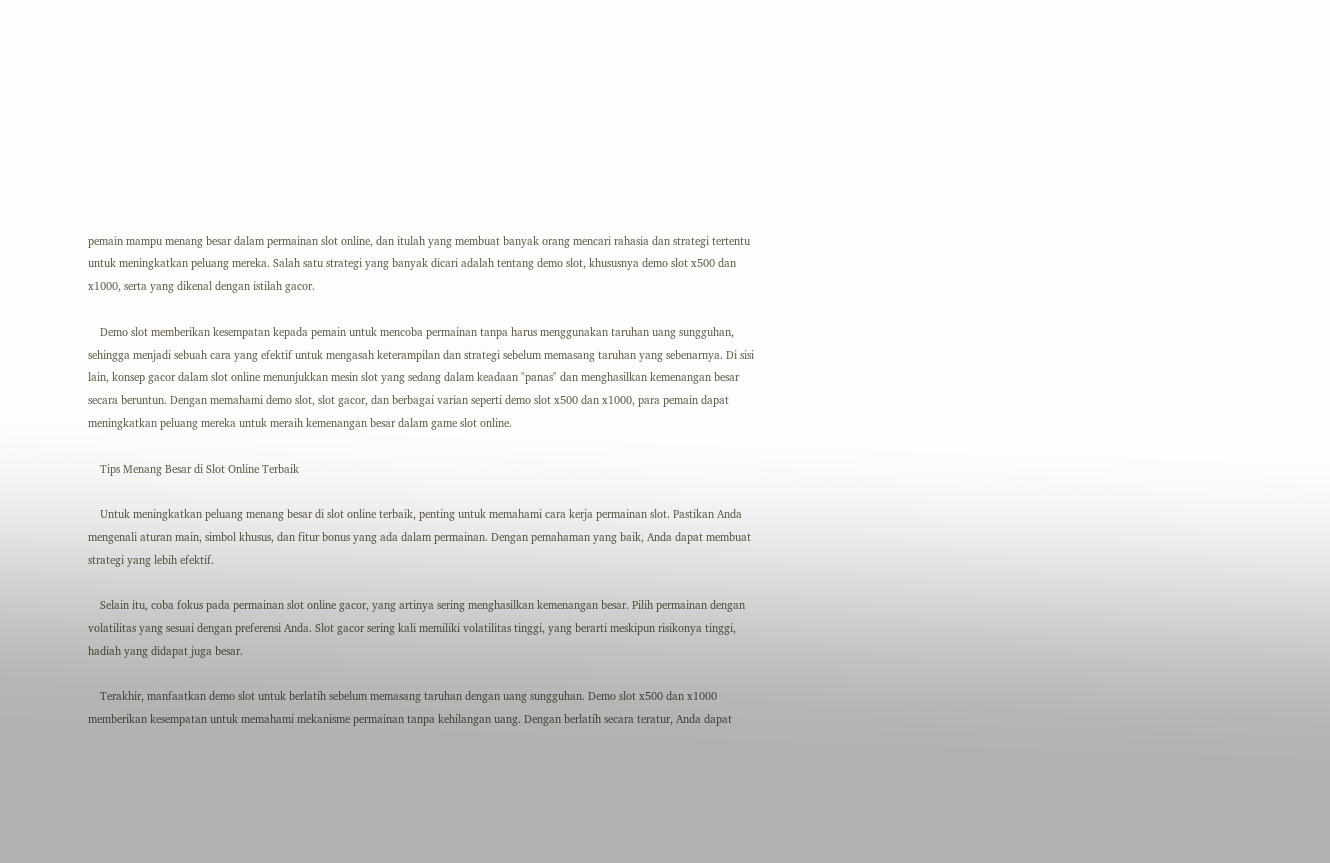pemain mampu menang besar dalam permainan slot online, dan itulah yang membuat banyak orang mencari rahasia dan strategi tertentu untuk meningkatkan peluang mereka. Salah satu strategi yang banyak dicari adalah tentang demo slot, khususnya demo slot x500 dan x1000, serta yang dikenal dengan istilah gacor.

    Demo slot memberikan kesempatan kepada pemain untuk mencoba permainan tanpa harus menggunakan taruhan uang sungguhan, sehingga menjadi sebuah cara yang efektif untuk mengasah keterampilan dan strategi sebelum memasang taruhan yang sebenarnya. Di sisi lain, konsep gacor dalam slot online menunjukkan mesin slot yang sedang dalam keadaan "panas" dan menghasilkan kemenangan besar secara beruntun. Dengan memahami demo slot, slot gacor, dan berbagai varian seperti demo slot x500 dan x1000, para pemain dapat meningkatkan peluang mereka untuk meraih kemenangan besar dalam game slot online.

    Tips Menang Besar di Slot Online Terbaik

    Untuk meningkatkan peluang menang besar di slot online terbaik, penting untuk memahami cara kerja permainan slot. Pastikan Anda mengenali aturan main, simbol khusus, dan fitur bonus yang ada dalam permainan. Dengan pemahaman yang baik, Anda dapat membuat strategi yang lebih efektif.

    Selain itu, coba fokus pada permainan slot online gacor, yang artinya sering menghasilkan kemenangan besar. Pilih permainan dengan volatilitas yang sesuai dengan preferensi Anda. Slot gacor sering kali memiliki volatilitas tinggi, yang berarti meskipun risikonya tinggi, hadiah yang didapat juga besar.

    Terakhir, manfaatkan demo slot untuk berlatih sebelum memasang taruhan dengan uang sungguhan. Demo slot x500 dan x1000 memberikan kesempatan untuk memahami mekanisme permainan tanpa kehilangan uang. Dengan berlatih secara teratur, Anda dapat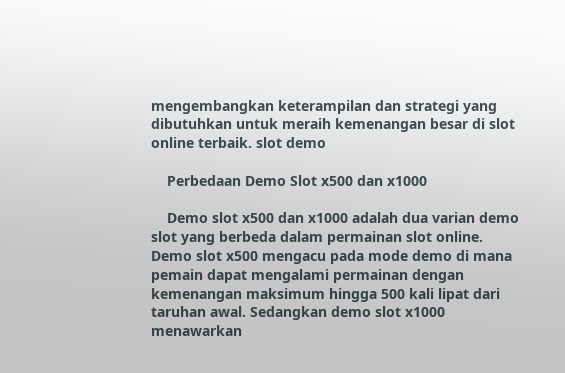mengembangkan keterampilan dan strategi yang dibutuhkan untuk meraih kemenangan besar di slot online terbaik. slot demo

    Perbedaan Demo Slot x500 dan x1000

    Demo slot x500 dan x1000 adalah dua varian demo slot yang berbeda dalam permainan slot online. Demo slot x500 mengacu pada mode demo di mana pemain dapat mengalami permainan dengan kemenangan maksimum hingga 500 kali lipat dari taruhan awal. Sedangkan demo slot x1000 menawarkan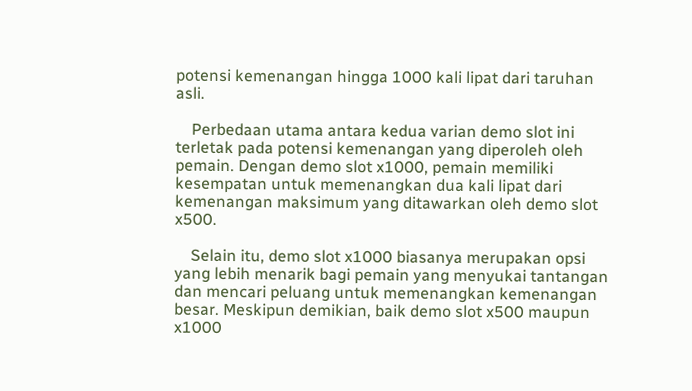potensi kemenangan hingga 1000 kali lipat dari taruhan asli.

    Perbedaan utama antara kedua varian demo slot ini terletak pada potensi kemenangan yang diperoleh oleh pemain. Dengan demo slot x1000, pemain memiliki kesempatan untuk memenangkan dua kali lipat dari kemenangan maksimum yang ditawarkan oleh demo slot x500.

    Selain itu, demo slot x1000 biasanya merupakan opsi yang lebih menarik bagi pemain yang menyukai tantangan dan mencari peluang untuk memenangkan kemenangan besar. Meskipun demikian, baik demo slot x500 maupun x1000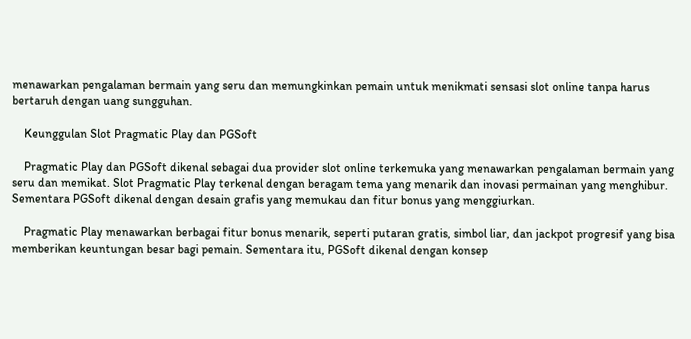menawarkan pengalaman bermain yang seru dan memungkinkan pemain untuk menikmati sensasi slot online tanpa harus bertaruh dengan uang sungguhan.

    Keunggulan Slot Pragmatic Play dan PGSoft

    Pragmatic Play dan PGSoft dikenal sebagai dua provider slot online terkemuka yang menawarkan pengalaman bermain yang seru dan memikat. Slot Pragmatic Play terkenal dengan beragam tema yang menarik dan inovasi permainan yang menghibur. Sementara PGSoft dikenal dengan desain grafis yang memukau dan fitur bonus yang menggiurkan.

    Pragmatic Play menawarkan berbagai fitur bonus menarik, seperti putaran gratis, simbol liar, dan jackpot progresif yang bisa memberikan keuntungan besar bagi pemain. Sementara itu, PGSoft dikenal dengan konsep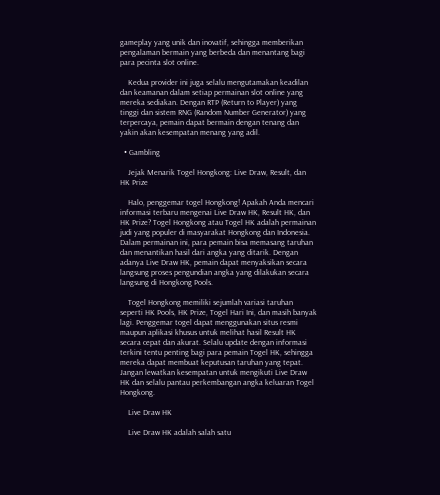gameplay yang unik dan inovatif, sehingga memberikan pengalaman bermain yang berbeda dan menantang bagi para pecinta slot online.

    Kedua provider ini juga selalu mengutamakan keadilan dan keamanan dalam setiap permainan slot online yang mereka sediakan. Dengan RTP (Return to Player) yang tinggi dan sistem RNG (Random Number Generator) yang terpercaya, pemain dapat bermain dengan tenang dan yakin akan kesempatan menang yang adil.

  • Gambling

    Jejak Menarik Togel Hongkong: Live Draw, Result, dan HK Prize

    Halo, penggemar togel Hongkong! Apakah Anda mencari informasi terbaru mengenai Live Draw HK, Result HK, dan HK Prize? Togel Hongkong atau Togel HK adalah permainan judi yang populer di masyarakat Hongkong dan Indonesia. Dalam permainan ini, para pemain bisa memasang taruhan dan menantikan hasil dari angka yang ditarik. Dengan adanya Live Draw HK, pemain dapat menyaksikan secara langsung proses pengundian angka yang dilakukan secara langsung di Hongkong Pools.

    Togel Hongkong memiliki sejumlah variasi taruhan seperti HK Pools, HK Prize, Togel Hari Ini, dan masih banyak lagi. Penggemar togel dapat menggunakan situs resmi maupun aplikasi khusus untuk melihat hasil Result HK secara cepat dan akurat. Selalu update dengan informasi terkini tentu penting bagi para pemain Togel HK, sehingga mereka dapat membuat keputusan taruhan yang tepat. Jangan lewatkan kesempatan untuk mengikuti Live Draw HK dan selalu pantau perkembangan angka keluaran Togel Hongkong.

    Live Draw HK

    Live Draw HK adalah salah satu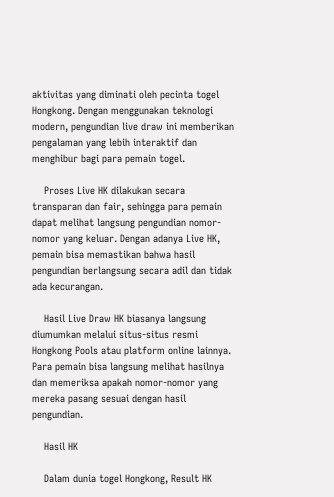aktivitas yang diminati oleh pecinta togel Hongkong. Dengan menggunakan teknologi modern, pengundian live draw ini memberikan pengalaman yang lebih interaktif dan menghibur bagi para pemain togel.

    Proses Live HK dilakukan secara transparan dan fair, sehingga para pemain dapat melihat langsung pengundian nomor-nomor yang keluar. Dengan adanya Live HK, pemain bisa memastikan bahwa hasil pengundian berlangsung secara adil dan tidak ada kecurangan.

    Hasil Live Draw HK biasanya langsung diumumkan melalui situs-situs resmi Hongkong Pools atau platform online lainnya. Para pemain bisa langsung melihat hasilnya dan memeriksa apakah nomor-nomor yang mereka pasang sesuai dengan hasil pengundian.

    Hasil HK

    Dalam dunia togel Hongkong, Result HK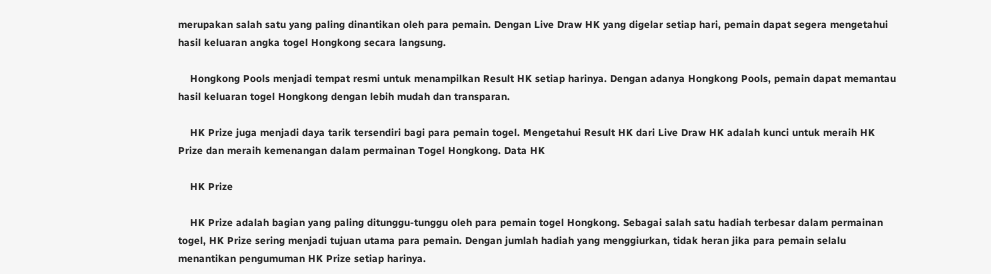merupakan salah satu yang paling dinantikan oleh para pemain. Dengan Live Draw HK yang digelar setiap hari, pemain dapat segera mengetahui hasil keluaran angka togel Hongkong secara langsung.

    Hongkong Pools menjadi tempat resmi untuk menampilkan Result HK setiap harinya. Dengan adanya Hongkong Pools, pemain dapat memantau hasil keluaran togel Hongkong dengan lebih mudah dan transparan.

    HK Prize juga menjadi daya tarik tersendiri bagi para pemain togel. Mengetahui Result HK dari Live Draw HK adalah kunci untuk meraih HK Prize dan meraih kemenangan dalam permainan Togel Hongkong. Data HK

    HK Prize

    HK Prize adalah bagian yang paling ditunggu-tunggu oleh para pemain togel Hongkong. Sebagai salah satu hadiah terbesar dalam permainan togel, HK Prize sering menjadi tujuan utama para pemain. Dengan jumlah hadiah yang menggiurkan, tidak heran jika para pemain selalu menantikan pengumuman HK Prize setiap harinya.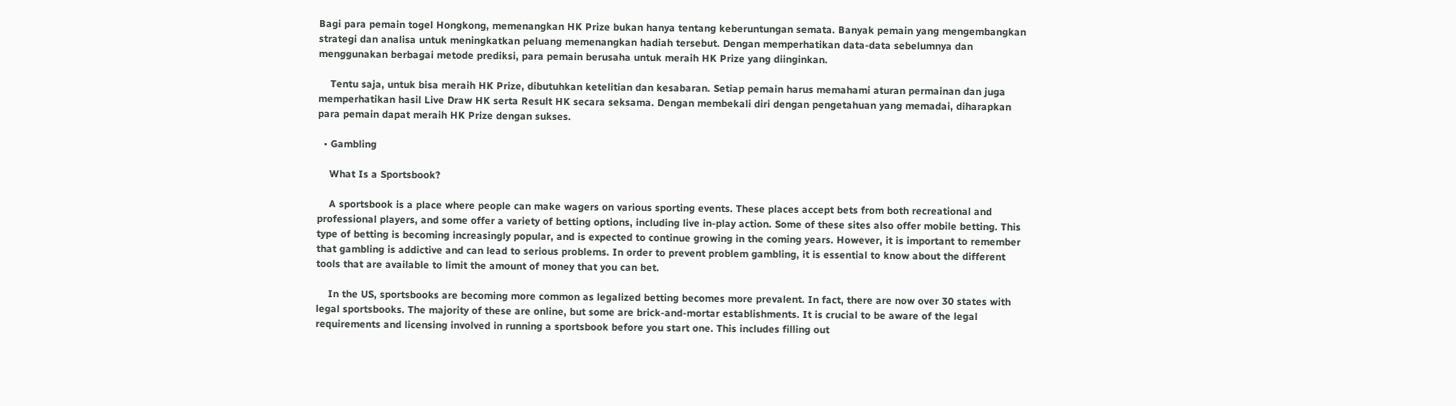Bagi para pemain togel Hongkong, memenangkan HK Prize bukan hanya tentang keberuntungan semata. Banyak pemain yang mengembangkan strategi dan analisa untuk meningkatkan peluang memenangkan hadiah tersebut. Dengan memperhatikan data-data sebelumnya dan menggunakan berbagai metode prediksi, para pemain berusaha untuk meraih HK Prize yang diinginkan.

    Tentu saja, untuk bisa meraih HK Prize, dibutuhkan ketelitian dan kesabaran. Setiap pemain harus memahami aturan permainan dan juga memperhatikan hasil Live Draw HK serta Result HK secara seksama. Dengan membekali diri dengan pengetahuan yang memadai, diharapkan para pemain dapat meraih HK Prize dengan sukses.

  • Gambling

    What Is a Sportsbook?

    A sportsbook is a place where people can make wagers on various sporting events. These places accept bets from both recreational and professional players, and some offer a variety of betting options, including live in-play action. Some of these sites also offer mobile betting. This type of betting is becoming increasingly popular, and is expected to continue growing in the coming years. However, it is important to remember that gambling is addictive and can lead to serious problems. In order to prevent problem gambling, it is essential to know about the different tools that are available to limit the amount of money that you can bet.

    In the US, sportsbooks are becoming more common as legalized betting becomes more prevalent. In fact, there are now over 30 states with legal sportsbooks. The majority of these are online, but some are brick-and-mortar establishments. It is crucial to be aware of the legal requirements and licensing involved in running a sportsbook before you start one. This includes filling out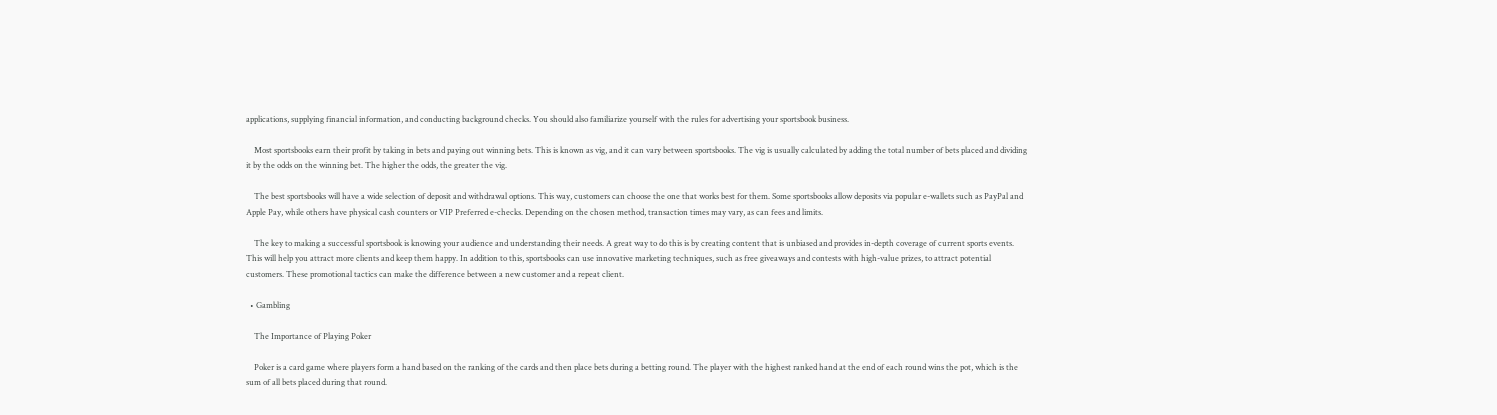applications, supplying financial information, and conducting background checks. You should also familiarize yourself with the rules for advertising your sportsbook business.

    Most sportsbooks earn their profit by taking in bets and paying out winning bets. This is known as vig, and it can vary between sportsbooks. The vig is usually calculated by adding the total number of bets placed and dividing it by the odds on the winning bet. The higher the odds, the greater the vig.

    The best sportsbooks will have a wide selection of deposit and withdrawal options. This way, customers can choose the one that works best for them. Some sportsbooks allow deposits via popular e-wallets such as PayPal and Apple Pay, while others have physical cash counters or VIP Preferred e-checks. Depending on the chosen method, transaction times may vary, as can fees and limits.

    The key to making a successful sportsbook is knowing your audience and understanding their needs. A great way to do this is by creating content that is unbiased and provides in-depth coverage of current sports events. This will help you attract more clients and keep them happy. In addition to this, sportsbooks can use innovative marketing techniques, such as free giveaways and contests with high-value prizes, to attract potential customers. These promotional tactics can make the difference between a new customer and a repeat client.

  • Gambling

    The Importance of Playing Poker

    Poker is a card game where players form a hand based on the ranking of the cards and then place bets during a betting round. The player with the highest ranked hand at the end of each round wins the pot, which is the sum of all bets placed during that round.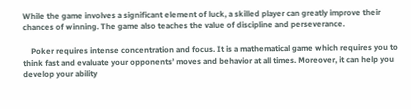While the game involves a significant element of luck, a skilled player can greatly improve their chances of winning. The game also teaches the value of discipline and perseverance.

    Poker requires intense concentration and focus. It is a mathematical game which requires you to think fast and evaluate your opponents’ moves and behavior at all times. Moreover, it can help you develop your ability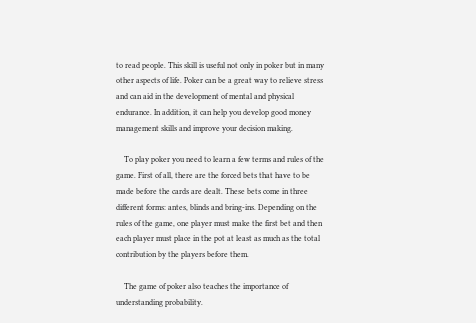to read people. This skill is useful not only in poker but in many other aspects of life. Poker can be a great way to relieve stress and can aid in the development of mental and physical endurance. In addition, it can help you develop good money management skills and improve your decision making.

    To play poker you need to learn a few terms and rules of the game. First of all, there are the forced bets that have to be made before the cards are dealt. These bets come in three different forms: antes, blinds and bring-ins. Depending on the rules of the game, one player must make the first bet and then each player must place in the pot at least as much as the total contribution by the players before them.

    The game of poker also teaches the importance of understanding probability.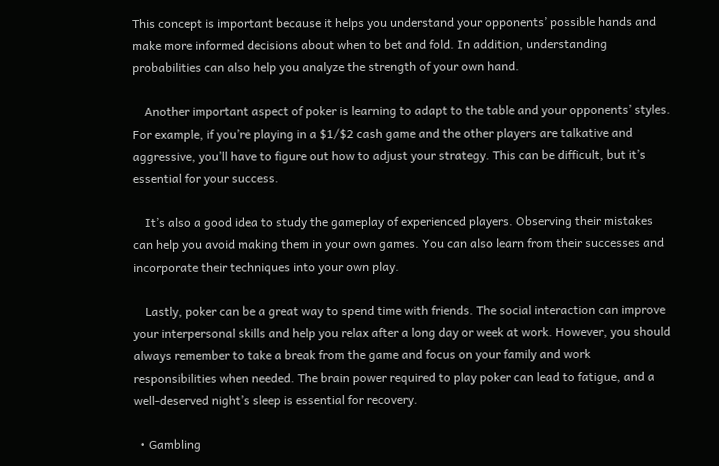This concept is important because it helps you understand your opponents’ possible hands and make more informed decisions about when to bet and fold. In addition, understanding probabilities can also help you analyze the strength of your own hand.

    Another important aspect of poker is learning to adapt to the table and your opponents’ styles. For example, if you’re playing in a $1/$2 cash game and the other players are talkative and aggressive, you’ll have to figure out how to adjust your strategy. This can be difficult, but it’s essential for your success.

    It’s also a good idea to study the gameplay of experienced players. Observing their mistakes can help you avoid making them in your own games. You can also learn from their successes and incorporate their techniques into your own play.

    Lastly, poker can be a great way to spend time with friends. The social interaction can improve your interpersonal skills and help you relax after a long day or week at work. However, you should always remember to take a break from the game and focus on your family and work responsibilities when needed. The brain power required to play poker can lead to fatigue, and a well-deserved night’s sleep is essential for recovery.

  • Gambling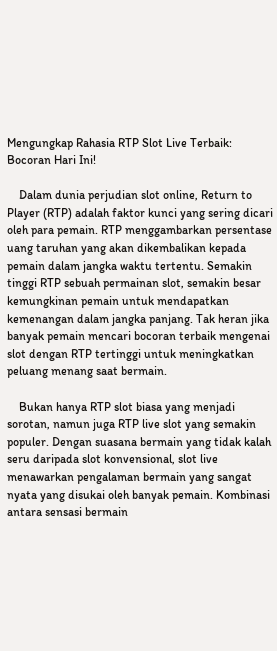Mengungkap Rahasia RTP Slot Live Terbaik: Bocoran Hari Ini!

    Dalam dunia perjudian slot online, Return to Player (RTP) adalah faktor kunci yang sering dicari oleh para pemain. RTP menggambarkan persentase uang taruhan yang akan dikembalikan kepada pemain dalam jangka waktu tertentu. Semakin tinggi RTP sebuah permainan slot, semakin besar kemungkinan pemain untuk mendapatkan kemenangan dalam jangka panjang. Tak heran jika banyak pemain mencari bocoran terbaik mengenai slot dengan RTP tertinggi untuk meningkatkan peluang menang saat bermain.

    Bukan hanya RTP slot biasa yang menjadi sorotan, namun juga RTP live slot yang semakin populer. Dengan suasana bermain yang tidak kalah seru daripada slot konvensional, slot live menawarkan pengalaman bermain yang sangat nyata yang disukai oleh banyak pemain. Kombinasi antara sensasi bermain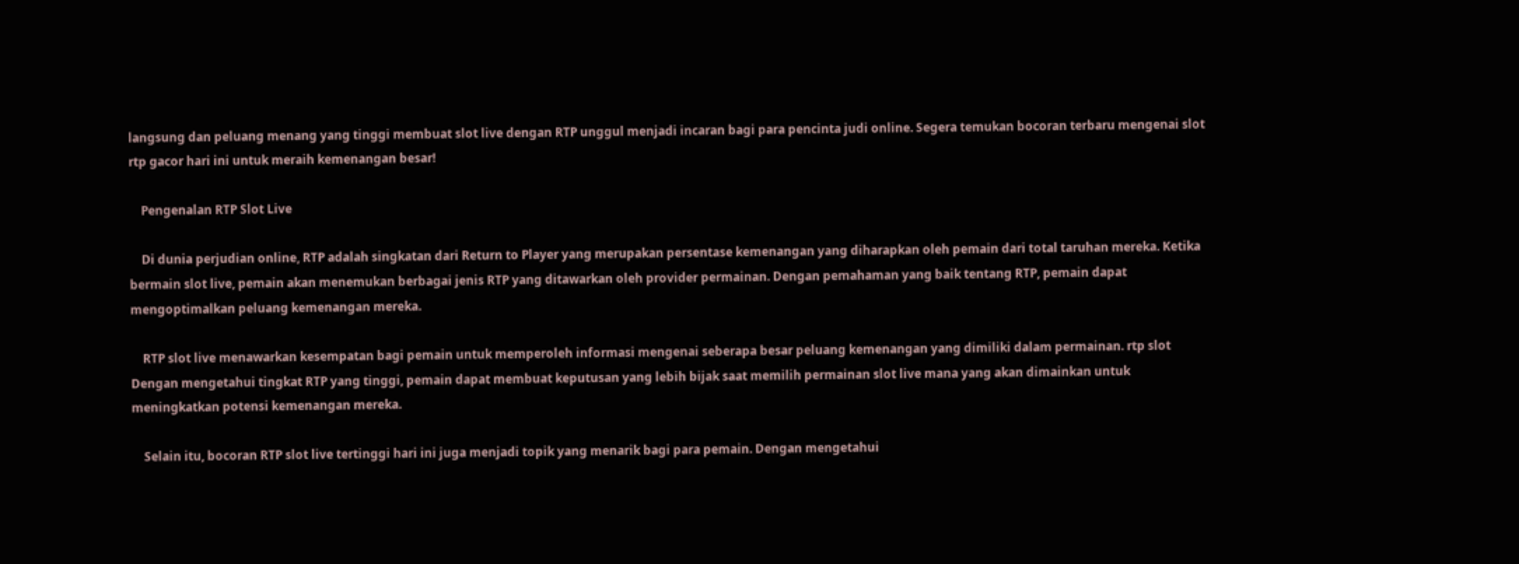langsung dan peluang menang yang tinggi membuat slot live dengan RTP unggul menjadi incaran bagi para pencinta judi online. Segera temukan bocoran terbaru mengenai slot rtp gacor hari ini untuk meraih kemenangan besar!

    Pengenalan RTP Slot Live

    Di dunia perjudian online, RTP adalah singkatan dari Return to Player yang merupakan persentase kemenangan yang diharapkan oleh pemain dari total taruhan mereka. Ketika bermain slot live, pemain akan menemukan berbagai jenis RTP yang ditawarkan oleh provider permainan. Dengan pemahaman yang baik tentang RTP, pemain dapat mengoptimalkan peluang kemenangan mereka.

    RTP slot live menawarkan kesempatan bagi pemain untuk memperoleh informasi mengenai seberapa besar peluang kemenangan yang dimiliki dalam permainan. rtp slot Dengan mengetahui tingkat RTP yang tinggi, pemain dapat membuat keputusan yang lebih bijak saat memilih permainan slot live mana yang akan dimainkan untuk meningkatkan potensi kemenangan mereka.

    Selain itu, bocoran RTP slot live tertinggi hari ini juga menjadi topik yang menarik bagi para pemain. Dengan mengetahui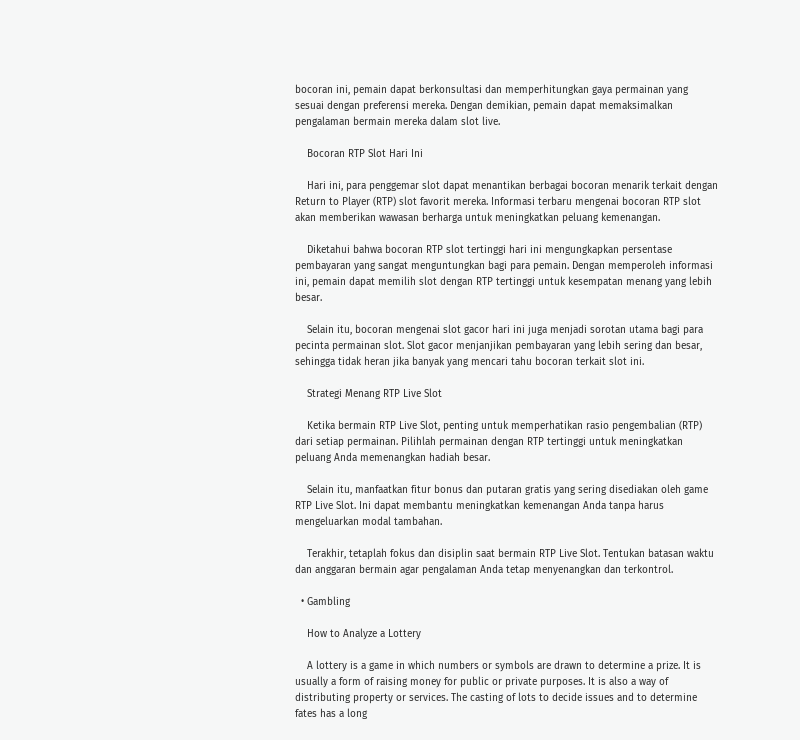bocoran ini, pemain dapat berkonsultasi dan memperhitungkan gaya permainan yang sesuai dengan preferensi mereka. Dengan demikian, pemain dapat memaksimalkan pengalaman bermain mereka dalam slot live.

    Bocoran RTP Slot Hari Ini

    Hari ini, para penggemar slot dapat menantikan berbagai bocoran menarik terkait dengan Return to Player (RTP) slot favorit mereka. Informasi terbaru mengenai bocoran RTP slot akan memberikan wawasan berharga untuk meningkatkan peluang kemenangan.

    Diketahui bahwa bocoran RTP slot tertinggi hari ini mengungkapkan persentase pembayaran yang sangat menguntungkan bagi para pemain. Dengan memperoleh informasi ini, pemain dapat memilih slot dengan RTP tertinggi untuk kesempatan menang yang lebih besar.

    Selain itu, bocoran mengenai slot gacor hari ini juga menjadi sorotan utama bagi para pecinta permainan slot. Slot gacor menjanjikan pembayaran yang lebih sering dan besar, sehingga tidak heran jika banyak yang mencari tahu bocoran terkait slot ini.

    Strategi Menang RTP Live Slot

    Ketika bermain RTP Live Slot, penting untuk memperhatikan rasio pengembalian (RTP) dari setiap permainan. Pilihlah permainan dengan RTP tertinggi untuk meningkatkan peluang Anda memenangkan hadiah besar.

    Selain itu, manfaatkan fitur bonus dan putaran gratis yang sering disediakan oleh game RTP Live Slot. Ini dapat membantu meningkatkan kemenangan Anda tanpa harus mengeluarkan modal tambahan.

    Terakhir, tetaplah fokus dan disiplin saat bermain RTP Live Slot. Tentukan batasan waktu dan anggaran bermain agar pengalaman Anda tetap menyenangkan dan terkontrol.

  • Gambling

    How to Analyze a Lottery

    A lottery is a game in which numbers or symbols are drawn to determine a prize. It is usually a form of raising money for public or private purposes. It is also a way of distributing property or services. The casting of lots to decide issues and to determine fates has a long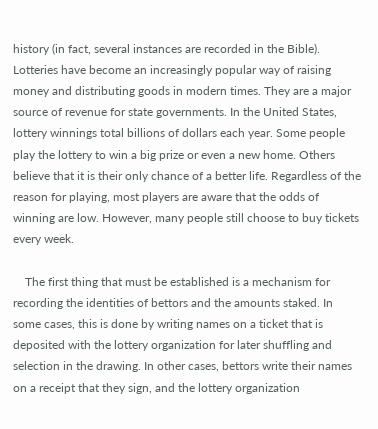history (in fact, several instances are recorded in the Bible). Lotteries have become an increasingly popular way of raising money and distributing goods in modern times. They are a major source of revenue for state governments. In the United States, lottery winnings total billions of dollars each year. Some people play the lottery to win a big prize or even a new home. Others believe that it is their only chance of a better life. Regardless of the reason for playing, most players are aware that the odds of winning are low. However, many people still choose to buy tickets every week.

    The first thing that must be established is a mechanism for recording the identities of bettors and the amounts staked. In some cases, this is done by writing names on a ticket that is deposited with the lottery organization for later shuffling and selection in the drawing. In other cases, bettors write their names on a receipt that they sign, and the lottery organization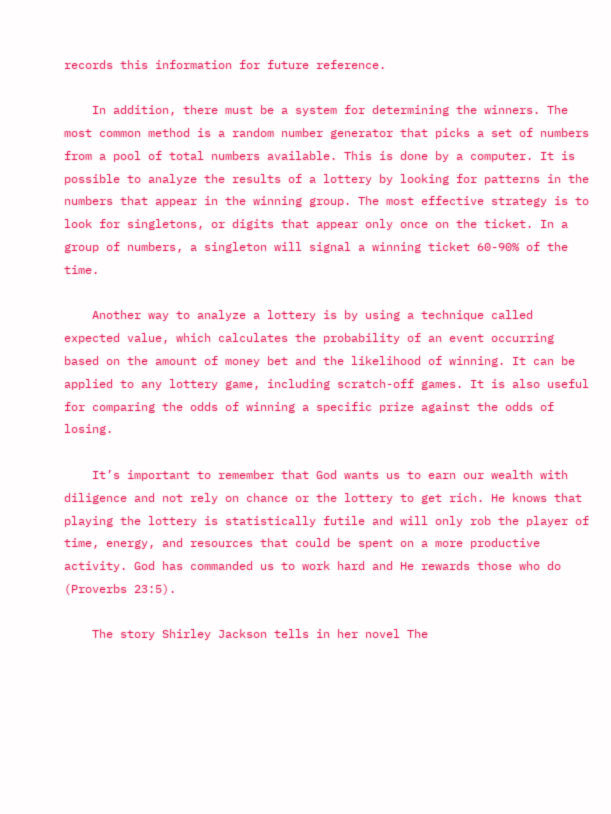records this information for future reference.

    In addition, there must be a system for determining the winners. The most common method is a random number generator that picks a set of numbers from a pool of total numbers available. This is done by a computer. It is possible to analyze the results of a lottery by looking for patterns in the numbers that appear in the winning group. The most effective strategy is to look for singletons, or digits that appear only once on the ticket. In a group of numbers, a singleton will signal a winning ticket 60-90% of the time.

    Another way to analyze a lottery is by using a technique called expected value, which calculates the probability of an event occurring based on the amount of money bet and the likelihood of winning. It can be applied to any lottery game, including scratch-off games. It is also useful for comparing the odds of winning a specific prize against the odds of losing.

    It’s important to remember that God wants us to earn our wealth with diligence and not rely on chance or the lottery to get rich. He knows that playing the lottery is statistically futile and will only rob the player of time, energy, and resources that could be spent on a more productive activity. God has commanded us to work hard and He rewards those who do (Proverbs 23:5).

    The story Shirley Jackson tells in her novel The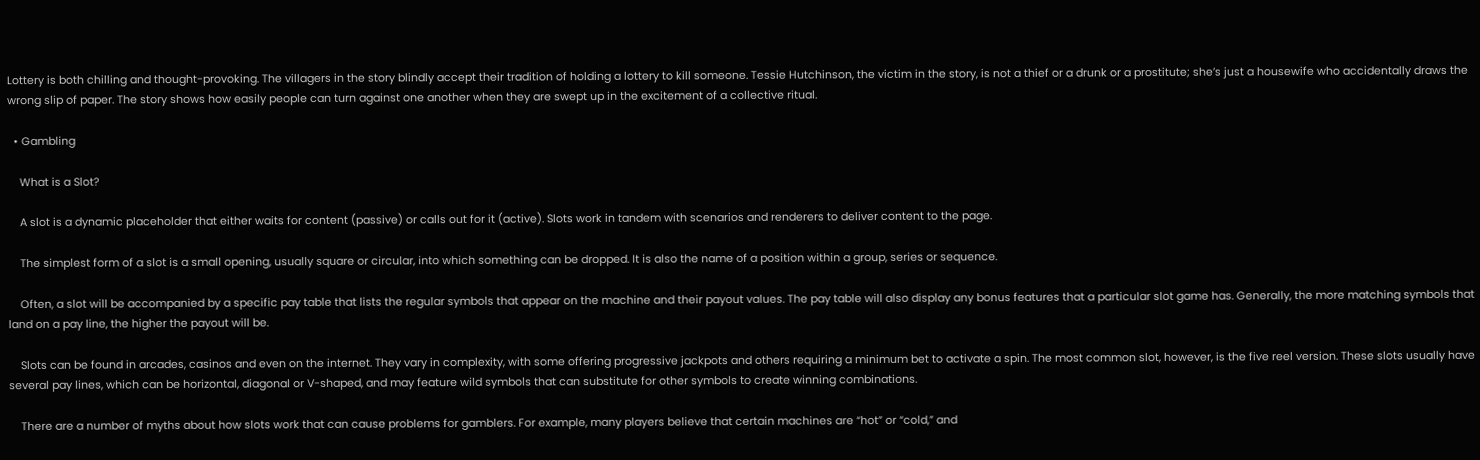Lottery is both chilling and thought-provoking. The villagers in the story blindly accept their tradition of holding a lottery to kill someone. Tessie Hutchinson, the victim in the story, is not a thief or a drunk or a prostitute; she’s just a housewife who accidentally draws the wrong slip of paper. The story shows how easily people can turn against one another when they are swept up in the excitement of a collective ritual.

  • Gambling

    What is a Slot?

    A slot is a dynamic placeholder that either waits for content (passive) or calls out for it (active). Slots work in tandem with scenarios and renderers to deliver content to the page.

    The simplest form of a slot is a small opening, usually square or circular, into which something can be dropped. It is also the name of a position within a group, series or sequence.

    Often, a slot will be accompanied by a specific pay table that lists the regular symbols that appear on the machine and their payout values. The pay table will also display any bonus features that a particular slot game has. Generally, the more matching symbols that land on a pay line, the higher the payout will be.

    Slots can be found in arcades, casinos and even on the internet. They vary in complexity, with some offering progressive jackpots and others requiring a minimum bet to activate a spin. The most common slot, however, is the five reel version. These slots usually have several pay lines, which can be horizontal, diagonal or V-shaped, and may feature wild symbols that can substitute for other symbols to create winning combinations.

    There are a number of myths about how slots work that can cause problems for gamblers. For example, many players believe that certain machines are “hot” or “cold,” and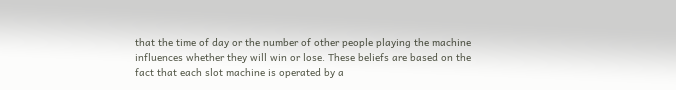that the time of day or the number of other people playing the machine influences whether they will win or lose. These beliefs are based on the fact that each slot machine is operated by a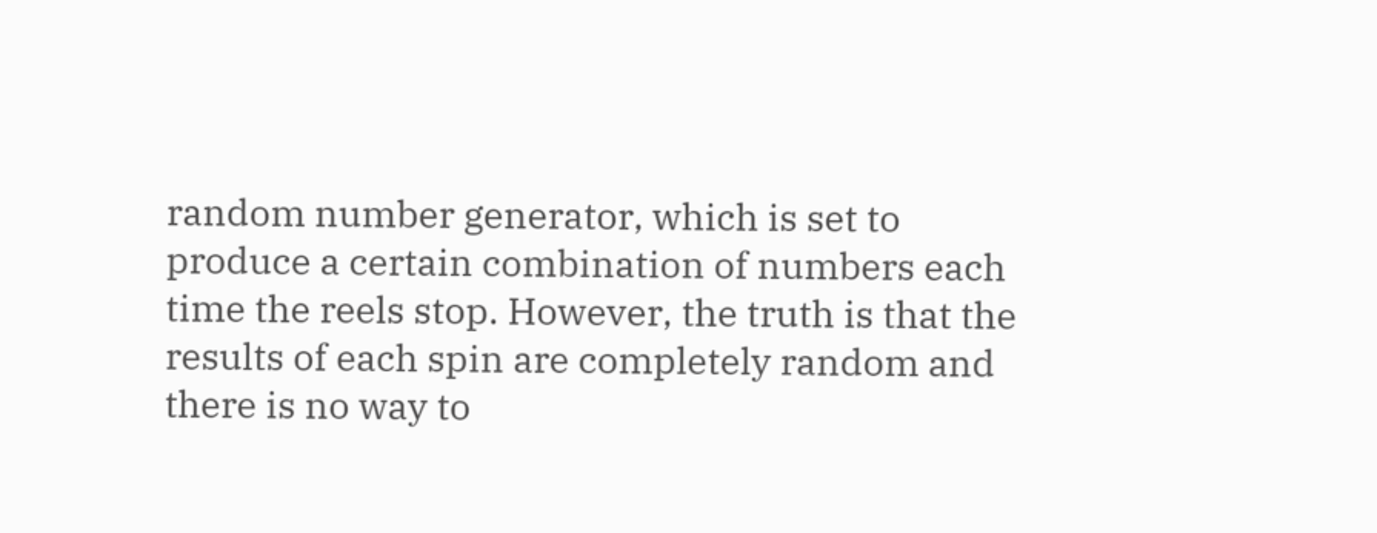random number generator, which is set to produce a certain combination of numbers each time the reels stop. However, the truth is that the results of each spin are completely random and there is no way to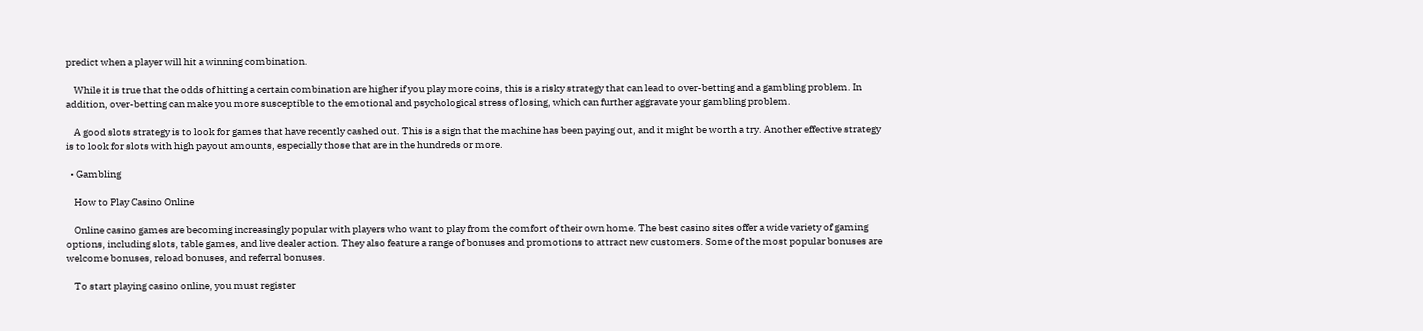predict when a player will hit a winning combination.

    While it is true that the odds of hitting a certain combination are higher if you play more coins, this is a risky strategy that can lead to over-betting and a gambling problem. In addition, over-betting can make you more susceptible to the emotional and psychological stress of losing, which can further aggravate your gambling problem.

    A good slots strategy is to look for games that have recently cashed out. This is a sign that the machine has been paying out, and it might be worth a try. Another effective strategy is to look for slots with high payout amounts, especially those that are in the hundreds or more.

  • Gambling

    How to Play Casino Online

    Online casino games are becoming increasingly popular with players who want to play from the comfort of their own home. The best casino sites offer a wide variety of gaming options, including slots, table games, and live dealer action. They also feature a range of bonuses and promotions to attract new customers. Some of the most popular bonuses are welcome bonuses, reload bonuses, and referral bonuses.

    To start playing casino online, you must register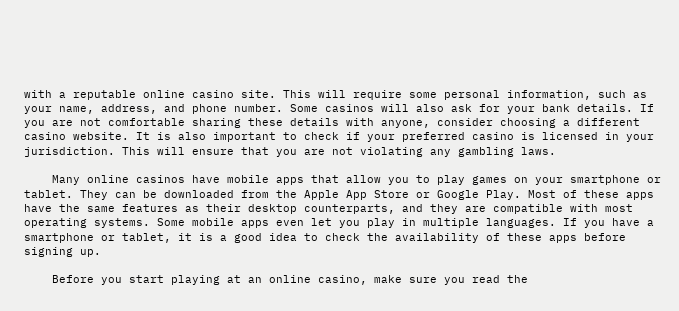with a reputable online casino site. This will require some personal information, such as your name, address, and phone number. Some casinos will also ask for your bank details. If you are not comfortable sharing these details with anyone, consider choosing a different casino website. It is also important to check if your preferred casino is licensed in your jurisdiction. This will ensure that you are not violating any gambling laws.

    Many online casinos have mobile apps that allow you to play games on your smartphone or tablet. They can be downloaded from the Apple App Store or Google Play. Most of these apps have the same features as their desktop counterparts, and they are compatible with most operating systems. Some mobile apps even let you play in multiple languages. If you have a smartphone or tablet, it is a good idea to check the availability of these apps before signing up.

    Before you start playing at an online casino, make sure you read the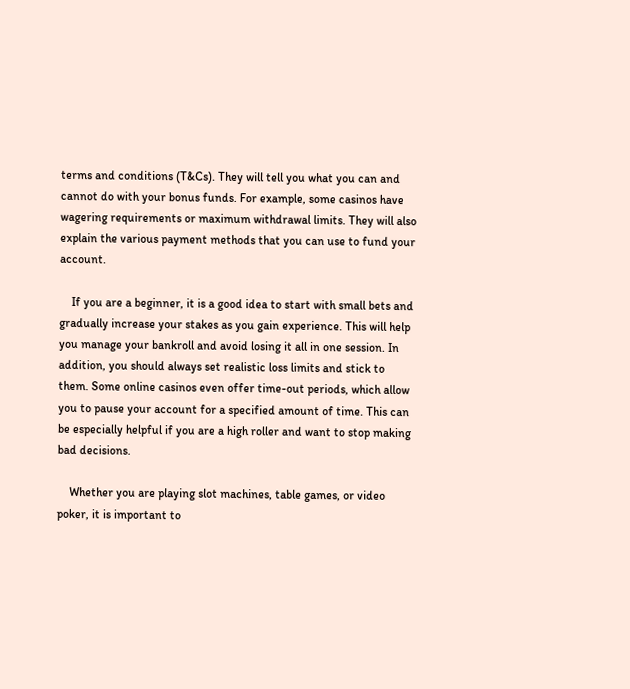terms and conditions (T&Cs). They will tell you what you can and cannot do with your bonus funds. For example, some casinos have wagering requirements or maximum withdrawal limits. They will also explain the various payment methods that you can use to fund your account.

    If you are a beginner, it is a good idea to start with small bets and gradually increase your stakes as you gain experience. This will help you manage your bankroll and avoid losing it all in one session. In addition, you should always set realistic loss limits and stick to them. Some online casinos even offer time-out periods, which allow you to pause your account for a specified amount of time. This can be especially helpful if you are a high roller and want to stop making bad decisions.

    Whether you are playing slot machines, table games, or video poker, it is important to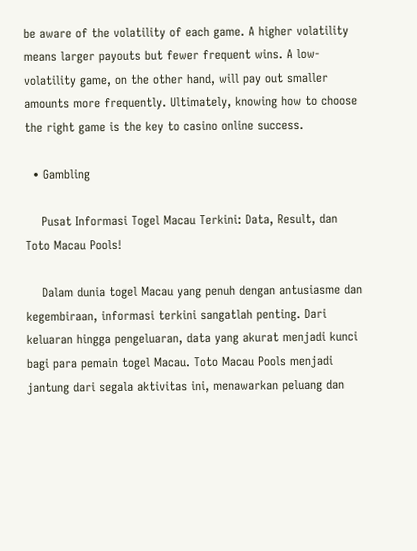be aware of the volatility of each game. A higher volatility means larger payouts but fewer frequent wins. A low-volatility game, on the other hand, will pay out smaller amounts more frequently. Ultimately, knowing how to choose the right game is the key to casino online success.

  • Gambling

    Pusat Informasi Togel Macau Terkini: Data, Result, dan Toto Macau Pools!

    Dalam dunia togel Macau yang penuh dengan antusiasme dan kegembiraan, informasi terkini sangatlah penting. Dari keluaran hingga pengeluaran, data yang akurat menjadi kunci bagi para pemain togel Macau. Toto Macau Pools menjadi jantung dari segala aktivitas ini, menawarkan peluang dan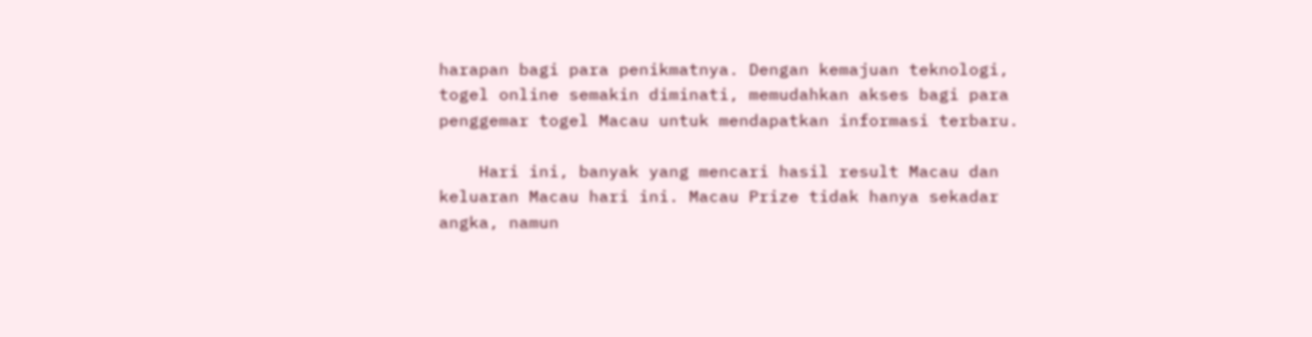harapan bagi para penikmatnya. Dengan kemajuan teknologi, togel online semakin diminati, memudahkan akses bagi para penggemar togel Macau untuk mendapatkan informasi terbaru.

    Hari ini, banyak yang mencari hasil result Macau dan keluaran Macau hari ini. Macau Prize tidak hanya sekadar angka, namun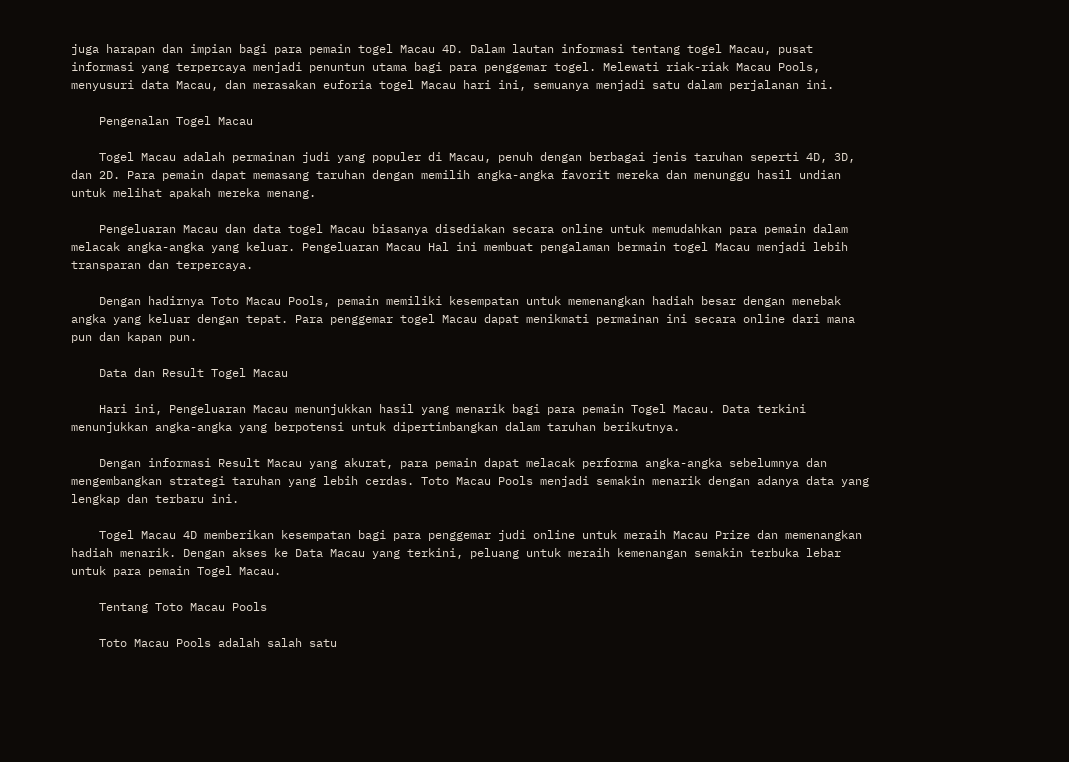juga harapan dan impian bagi para pemain togel Macau 4D. Dalam lautan informasi tentang togel Macau, pusat informasi yang terpercaya menjadi penuntun utama bagi para penggemar togel. Melewati riak-riak Macau Pools, menyusuri data Macau, dan merasakan euforia togel Macau hari ini, semuanya menjadi satu dalam perjalanan ini.

    Pengenalan Togel Macau

    Togel Macau adalah permainan judi yang populer di Macau, penuh dengan berbagai jenis taruhan seperti 4D, 3D, dan 2D. Para pemain dapat memasang taruhan dengan memilih angka-angka favorit mereka dan menunggu hasil undian untuk melihat apakah mereka menang.

    Pengeluaran Macau dan data togel Macau biasanya disediakan secara online untuk memudahkan para pemain dalam melacak angka-angka yang keluar. Pengeluaran Macau Hal ini membuat pengalaman bermain togel Macau menjadi lebih transparan dan terpercaya.

    Dengan hadirnya Toto Macau Pools, pemain memiliki kesempatan untuk memenangkan hadiah besar dengan menebak angka yang keluar dengan tepat. Para penggemar togel Macau dapat menikmati permainan ini secara online dari mana pun dan kapan pun.

    Data dan Result Togel Macau

    Hari ini, Pengeluaran Macau menunjukkan hasil yang menarik bagi para pemain Togel Macau. Data terkini menunjukkan angka-angka yang berpotensi untuk dipertimbangkan dalam taruhan berikutnya.

    Dengan informasi Result Macau yang akurat, para pemain dapat melacak performa angka-angka sebelumnya dan mengembangkan strategi taruhan yang lebih cerdas. Toto Macau Pools menjadi semakin menarik dengan adanya data yang lengkap dan terbaru ini.

    Togel Macau 4D memberikan kesempatan bagi para penggemar judi online untuk meraih Macau Prize dan memenangkan hadiah menarik. Dengan akses ke Data Macau yang terkini, peluang untuk meraih kemenangan semakin terbuka lebar untuk para pemain Togel Macau.

    Tentang Toto Macau Pools

    Toto Macau Pools adalah salah satu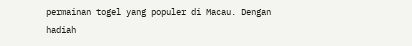permainan togel yang populer di Macau. Dengan hadiah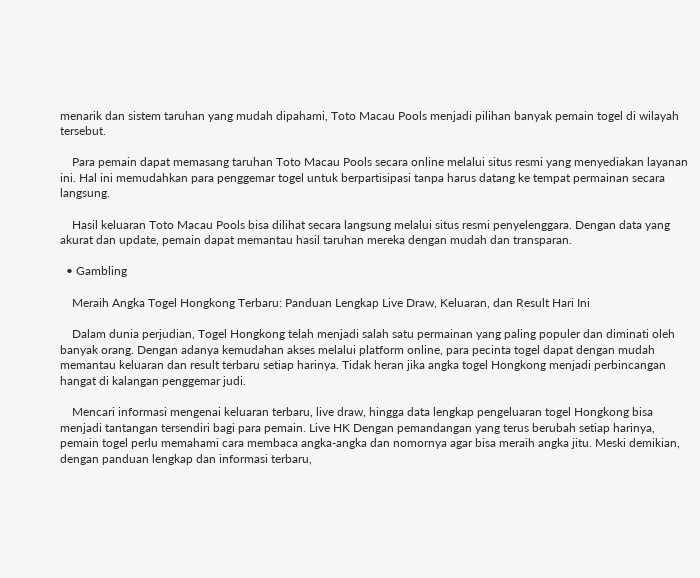menarik dan sistem taruhan yang mudah dipahami, Toto Macau Pools menjadi pilihan banyak pemain togel di wilayah tersebut.

    Para pemain dapat memasang taruhan Toto Macau Pools secara online melalui situs resmi yang menyediakan layanan ini. Hal ini memudahkan para penggemar togel untuk berpartisipasi tanpa harus datang ke tempat permainan secara langsung.

    Hasil keluaran Toto Macau Pools bisa dilihat secara langsung melalui situs resmi penyelenggara. Dengan data yang akurat dan update, pemain dapat memantau hasil taruhan mereka dengan mudah dan transparan.

  • Gambling

    Meraih Angka Togel Hongkong Terbaru: Panduan Lengkap Live Draw, Keluaran, dan Result Hari Ini

    Dalam dunia perjudian, Togel Hongkong telah menjadi salah satu permainan yang paling populer dan diminati oleh banyak orang. Dengan adanya kemudahan akses melalui platform online, para pecinta togel dapat dengan mudah memantau keluaran dan result terbaru setiap harinya. Tidak heran jika angka togel Hongkong menjadi perbincangan hangat di kalangan penggemar judi.

    Mencari informasi mengenai keluaran terbaru, live draw, hingga data lengkap pengeluaran togel Hongkong bisa menjadi tantangan tersendiri bagi para pemain. Live HK Dengan pemandangan yang terus berubah setiap harinya, pemain togel perlu memahami cara membaca angka-angka dan nomornya agar bisa meraih angka jitu. Meski demikian, dengan panduan lengkap dan informasi terbaru,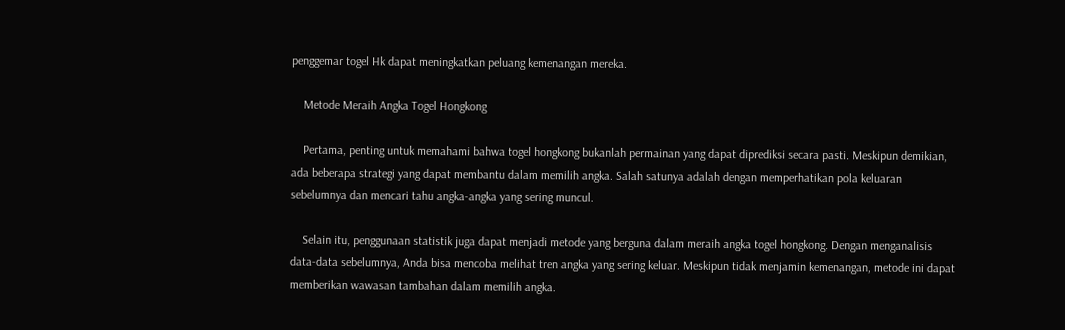penggemar togel Hk dapat meningkatkan peluang kemenangan mereka.

    Metode Meraih Angka Togel Hongkong

    Pertama, penting untuk memahami bahwa togel hongkong bukanlah permainan yang dapat diprediksi secara pasti. Meskipun demikian, ada beberapa strategi yang dapat membantu dalam memilih angka. Salah satunya adalah dengan memperhatikan pola keluaran sebelumnya dan mencari tahu angka-angka yang sering muncul.

    Selain itu, penggunaan statistik juga dapat menjadi metode yang berguna dalam meraih angka togel hongkong. Dengan menganalisis data-data sebelumnya, Anda bisa mencoba melihat tren angka yang sering keluar. Meskipun tidak menjamin kemenangan, metode ini dapat memberikan wawasan tambahan dalam memilih angka.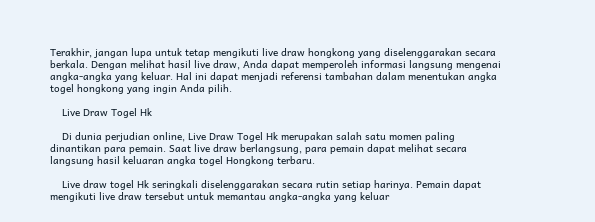Terakhir, jangan lupa untuk tetap mengikuti live draw hongkong yang diselenggarakan secara berkala. Dengan melihat hasil live draw, Anda dapat memperoleh informasi langsung mengenai angka-angka yang keluar. Hal ini dapat menjadi referensi tambahan dalam menentukan angka togel hongkong yang ingin Anda pilih.

    Live Draw Togel Hk

    Di dunia perjudian online, Live Draw Togel Hk merupakan salah satu momen paling dinantikan para pemain. Saat live draw berlangsung, para pemain dapat melihat secara langsung hasil keluaran angka togel Hongkong terbaru.

    Live draw togel Hk seringkali diselenggarakan secara rutin setiap harinya. Pemain dapat mengikuti live draw tersebut untuk memantau angka-angka yang keluar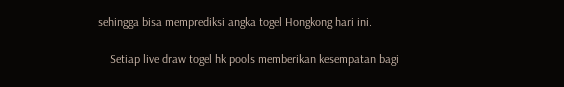sehingga bisa memprediksi angka togel Hongkong hari ini.

    Setiap live draw togel hk pools memberikan kesempatan bagi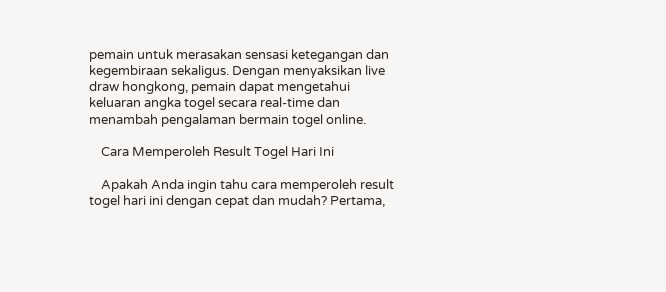pemain untuk merasakan sensasi ketegangan dan kegembiraan sekaligus. Dengan menyaksikan live draw hongkong, pemain dapat mengetahui keluaran angka togel secara real-time dan menambah pengalaman bermain togel online.

    Cara Memperoleh Result Togel Hari Ini

    Apakah Anda ingin tahu cara memperoleh result togel hari ini dengan cepat dan mudah? Pertama,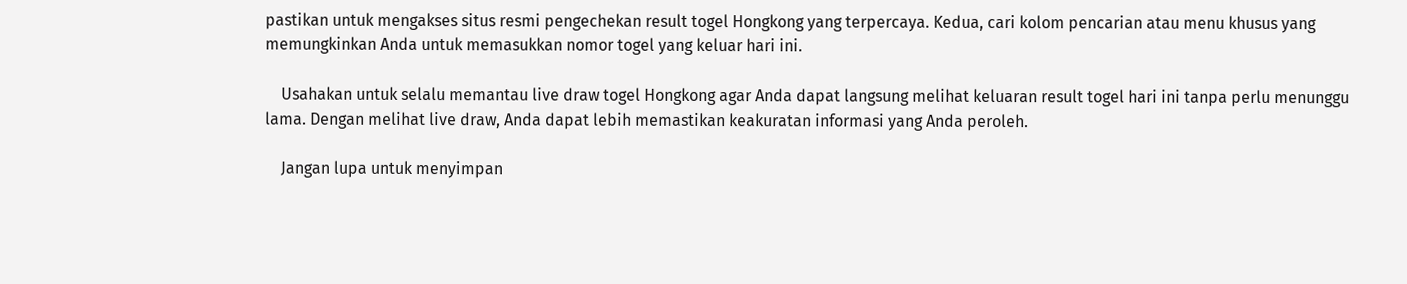pastikan untuk mengakses situs resmi pengechekan result togel Hongkong yang terpercaya. Kedua, cari kolom pencarian atau menu khusus yang memungkinkan Anda untuk memasukkan nomor togel yang keluar hari ini.

    Usahakan untuk selalu memantau live draw togel Hongkong agar Anda dapat langsung melihat keluaran result togel hari ini tanpa perlu menunggu lama. Dengan melihat live draw, Anda dapat lebih memastikan keakuratan informasi yang Anda peroleh.

    Jangan lupa untuk menyimpan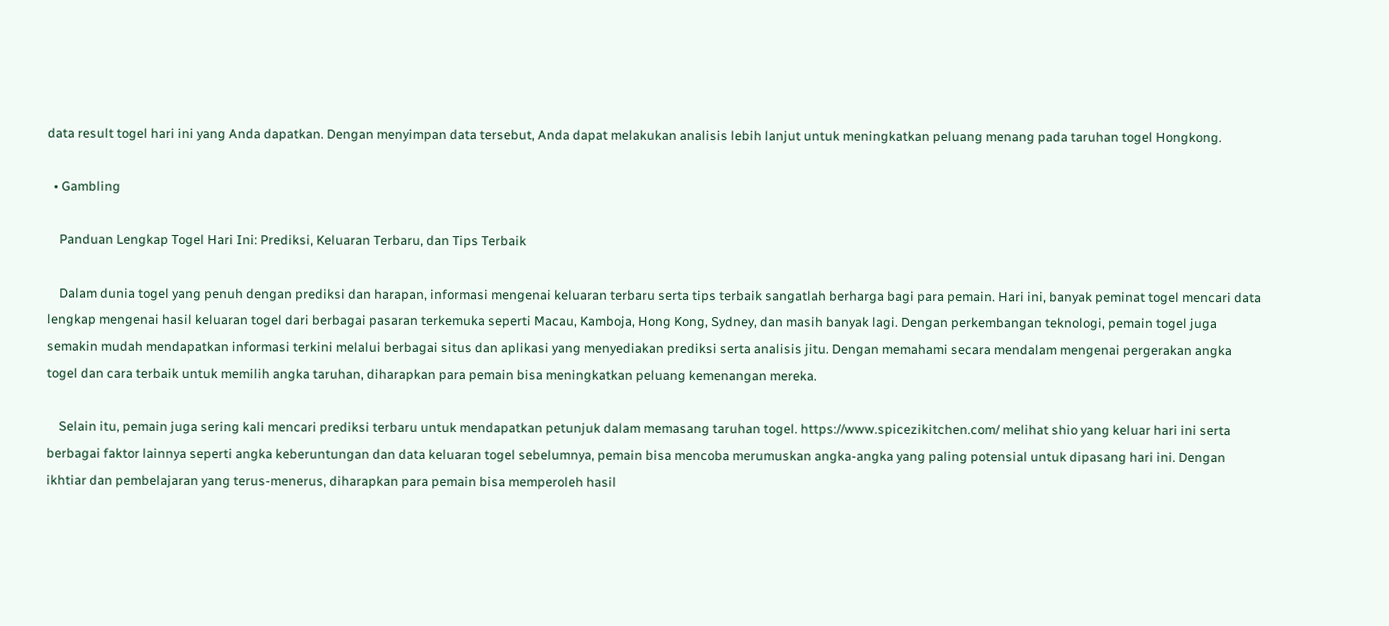data result togel hari ini yang Anda dapatkan. Dengan menyimpan data tersebut, Anda dapat melakukan analisis lebih lanjut untuk meningkatkan peluang menang pada taruhan togel Hongkong.

  • Gambling

    Panduan Lengkap Togel Hari Ini: Prediksi, Keluaran Terbaru, dan Tips Terbaik

    Dalam dunia togel yang penuh dengan prediksi dan harapan, informasi mengenai keluaran terbaru serta tips terbaik sangatlah berharga bagi para pemain. Hari ini, banyak peminat togel mencari data lengkap mengenai hasil keluaran togel dari berbagai pasaran terkemuka seperti Macau, Kamboja, Hong Kong, Sydney, dan masih banyak lagi. Dengan perkembangan teknologi, pemain togel juga semakin mudah mendapatkan informasi terkini melalui berbagai situs dan aplikasi yang menyediakan prediksi serta analisis jitu. Dengan memahami secara mendalam mengenai pergerakan angka togel dan cara terbaik untuk memilih angka taruhan, diharapkan para pemain bisa meningkatkan peluang kemenangan mereka.

    Selain itu, pemain juga sering kali mencari prediksi terbaru untuk mendapatkan petunjuk dalam memasang taruhan togel. https://www.spicezikitchen.com/ melihat shio yang keluar hari ini serta berbagai faktor lainnya seperti angka keberuntungan dan data keluaran togel sebelumnya, pemain bisa mencoba merumuskan angka-angka yang paling potensial untuk dipasang hari ini. Dengan ikhtiar dan pembelajaran yang terus-menerus, diharapkan para pemain bisa memperoleh hasil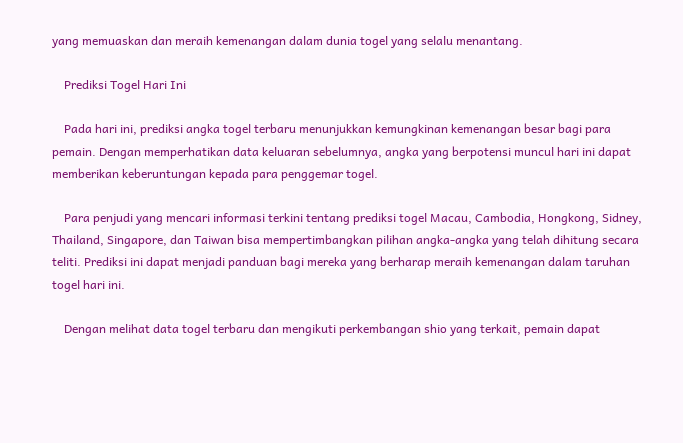yang memuaskan dan meraih kemenangan dalam dunia togel yang selalu menantang.

    Prediksi Togel Hari Ini

    Pada hari ini, prediksi angka togel terbaru menunjukkan kemungkinan kemenangan besar bagi para pemain. Dengan memperhatikan data keluaran sebelumnya, angka yang berpotensi muncul hari ini dapat memberikan keberuntungan kepada para penggemar togel.

    Para penjudi yang mencari informasi terkini tentang prediksi togel Macau, Cambodia, Hongkong, Sidney, Thailand, Singapore, dan Taiwan bisa mempertimbangkan pilihan angka-angka yang telah dihitung secara teliti. Prediksi ini dapat menjadi panduan bagi mereka yang berharap meraih kemenangan dalam taruhan togel hari ini.

    Dengan melihat data togel terbaru dan mengikuti perkembangan shio yang terkait, pemain dapat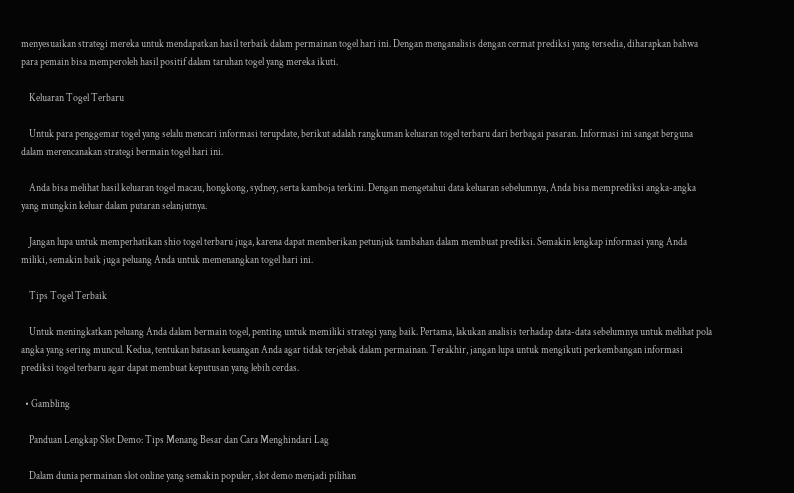menyesuaikan strategi mereka untuk mendapatkan hasil terbaik dalam permainan togel hari ini. Dengan menganalisis dengan cermat prediksi yang tersedia, diharapkan bahwa para pemain bisa memperoleh hasil positif dalam taruhan togel yang mereka ikuti.

    Keluaran Togel Terbaru

    Untuk para penggemar togel yang selalu mencari informasi terupdate, berikut adalah rangkuman keluaran togel terbaru dari berbagai pasaran. Informasi ini sangat berguna dalam merencanakan strategi bermain togel hari ini.

    Anda bisa melihat hasil keluaran togel macau, hongkong, sydney, serta kamboja terkini. Dengan mengetahui data keluaran sebelumnya, Anda bisa memprediksi angka-angka yang mungkin keluar dalam putaran selanjutnya.

    Jangan lupa untuk memperhatikan shio togel terbaru juga, karena dapat memberikan petunjuk tambahan dalam membuat prediksi. Semakin lengkap informasi yang Anda miliki, semakin baik juga peluang Anda untuk memenangkan togel hari ini.

    Tips Togel Terbaik

    Untuk meningkatkan peluang Anda dalam bermain togel, penting untuk memiliki strategi yang baik. Pertama, lakukan analisis terhadap data-data sebelumnya untuk melihat pola angka yang sering muncul. Kedua, tentukan batasan keuangan Anda agar tidak terjebak dalam permainan. Terakhir, jangan lupa untuk mengikuti perkembangan informasi prediksi togel terbaru agar dapat membuat keputusan yang lebih cerdas.

  • Gambling

    Panduan Lengkap Slot Demo: Tips Menang Besar dan Cara Menghindari Lag

    Dalam dunia permainan slot online yang semakin populer, slot demo menjadi pilihan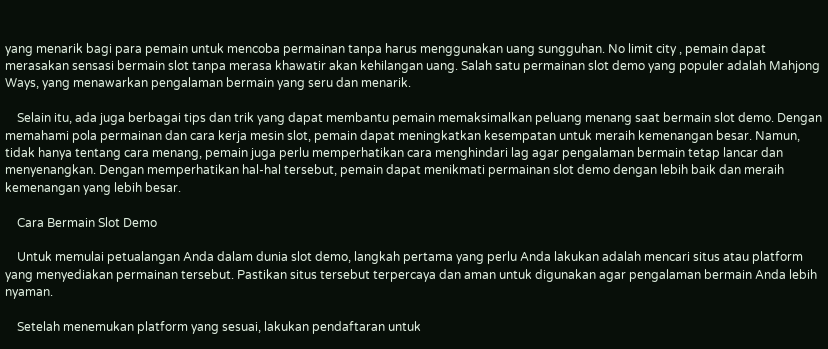yang menarik bagi para pemain untuk mencoba permainan tanpa harus menggunakan uang sungguhan. No limit city , pemain dapat merasakan sensasi bermain slot tanpa merasa khawatir akan kehilangan uang. Salah satu permainan slot demo yang populer adalah Mahjong Ways, yang menawarkan pengalaman bermain yang seru dan menarik.

    Selain itu, ada juga berbagai tips dan trik yang dapat membantu pemain memaksimalkan peluang menang saat bermain slot demo. Dengan memahami pola permainan dan cara kerja mesin slot, pemain dapat meningkatkan kesempatan untuk meraih kemenangan besar. Namun, tidak hanya tentang cara menang, pemain juga perlu memperhatikan cara menghindari lag agar pengalaman bermain tetap lancar dan menyenangkan. Dengan memperhatikan hal-hal tersebut, pemain dapat menikmati permainan slot demo dengan lebih baik dan meraih kemenangan yang lebih besar.

    Cara Bermain Slot Demo

    Untuk memulai petualangan Anda dalam dunia slot demo, langkah pertama yang perlu Anda lakukan adalah mencari situs atau platform yang menyediakan permainan tersebut. Pastikan situs tersebut terpercaya dan aman untuk digunakan agar pengalaman bermain Anda lebih nyaman.

    Setelah menemukan platform yang sesuai, lakukan pendaftaran untuk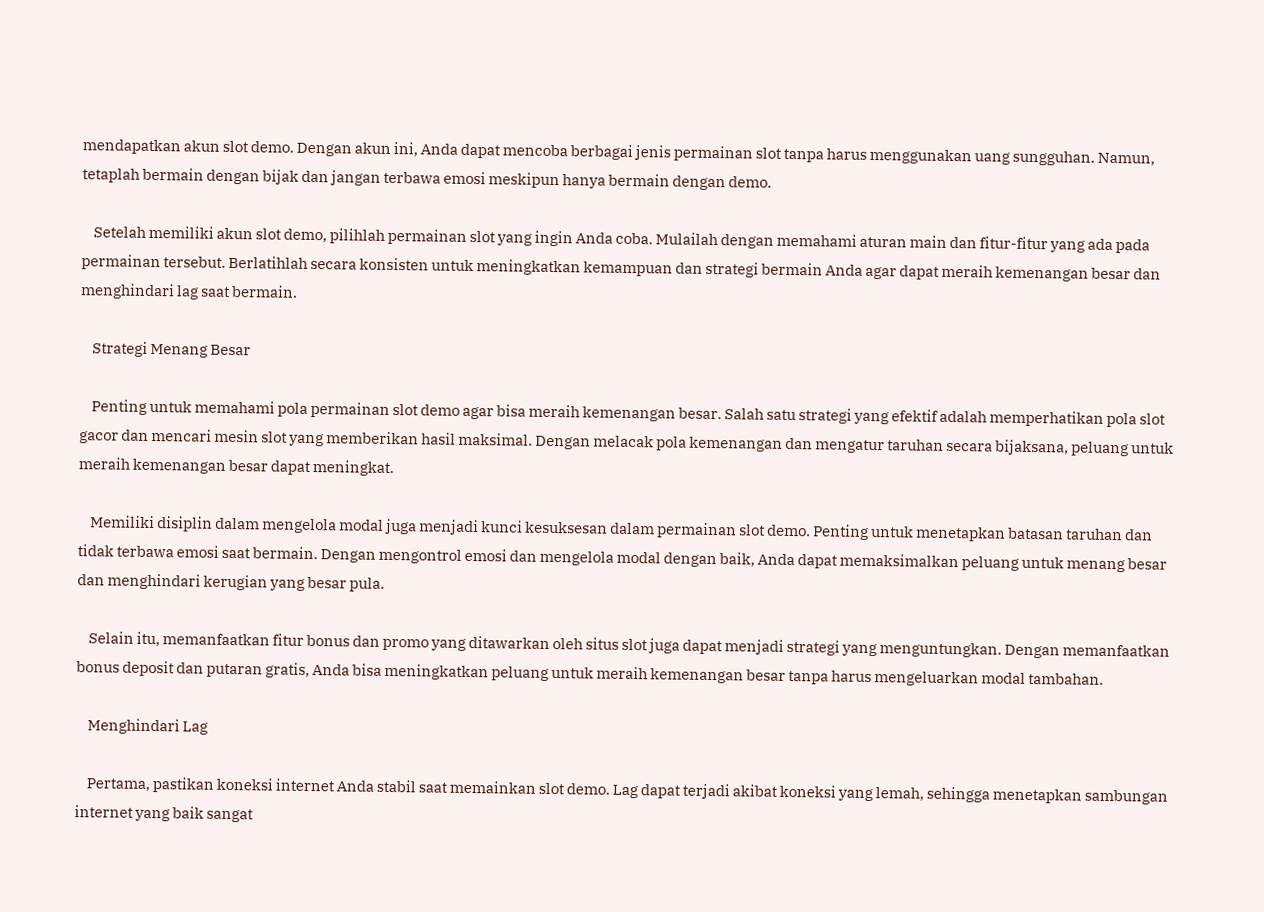mendapatkan akun slot demo. Dengan akun ini, Anda dapat mencoba berbagai jenis permainan slot tanpa harus menggunakan uang sungguhan. Namun, tetaplah bermain dengan bijak dan jangan terbawa emosi meskipun hanya bermain dengan demo.

    Setelah memiliki akun slot demo, pilihlah permainan slot yang ingin Anda coba. Mulailah dengan memahami aturan main dan fitur-fitur yang ada pada permainan tersebut. Berlatihlah secara konsisten untuk meningkatkan kemampuan dan strategi bermain Anda agar dapat meraih kemenangan besar dan menghindari lag saat bermain.

    Strategi Menang Besar

    Penting untuk memahami pola permainan slot demo agar bisa meraih kemenangan besar. Salah satu strategi yang efektif adalah memperhatikan pola slot gacor dan mencari mesin slot yang memberikan hasil maksimal. Dengan melacak pola kemenangan dan mengatur taruhan secara bijaksana, peluang untuk meraih kemenangan besar dapat meningkat.

    Memiliki disiplin dalam mengelola modal juga menjadi kunci kesuksesan dalam permainan slot demo. Penting untuk menetapkan batasan taruhan dan tidak terbawa emosi saat bermain. Dengan mengontrol emosi dan mengelola modal dengan baik, Anda dapat memaksimalkan peluang untuk menang besar dan menghindari kerugian yang besar pula.

    Selain itu, memanfaatkan fitur bonus dan promo yang ditawarkan oleh situs slot juga dapat menjadi strategi yang menguntungkan. Dengan memanfaatkan bonus deposit dan putaran gratis, Anda bisa meningkatkan peluang untuk meraih kemenangan besar tanpa harus mengeluarkan modal tambahan.

    Menghindari Lag

    Pertama, pastikan koneksi internet Anda stabil saat memainkan slot demo. Lag dapat terjadi akibat koneksi yang lemah, sehingga menetapkan sambungan internet yang baik sangat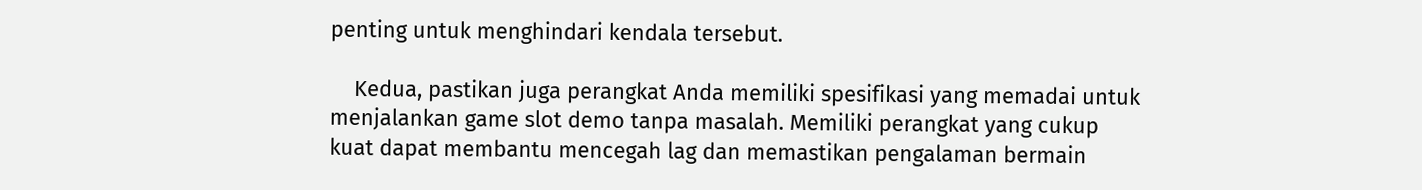penting untuk menghindari kendala tersebut.

    Kedua, pastikan juga perangkat Anda memiliki spesifikasi yang memadai untuk menjalankan game slot demo tanpa masalah. Memiliki perangkat yang cukup kuat dapat membantu mencegah lag dan memastikan pengalaman bermain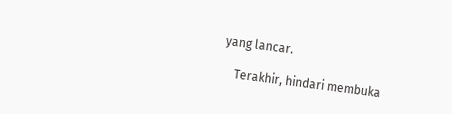yang lancar.

    Terakhir, hindari membuka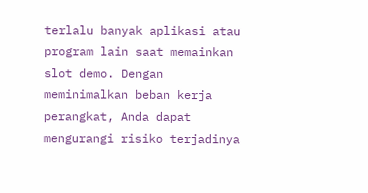terlalu banyak aplikasi atau program lain saat memainkan slot demo. Dengan meminimalkan beban kerja perangkat, Anda dapat mengurangi risiko terjadinya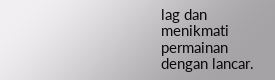lag dan menikmati permainan dengan lancar.